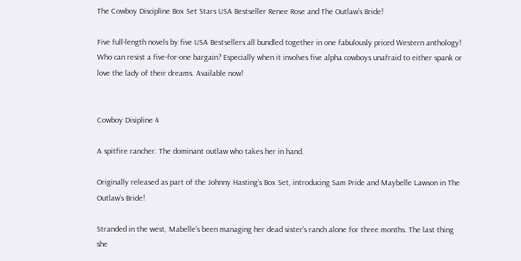The Cowboy Discipline Box Set Stars USA Bestseller Renee Rose and The Outlaw’s Bride!

Five full-length novels by five USA Bestsellers all bundled together in one fabulously priced Western anthology! Who can resist a five-for-one bargain? Especially when it involves five alpha cowboys unafraid to either spank or love the lady of their dreams. Available now!


Cowboy Disipline 4

A spitfire rancher. The dominant outlaw who takes her in hand.

Originally released as part of the Johnny Hasting’s Box Set, introducing Sam Pride and Maybelle Lawson in The Outlaw’s Bride!

Stranded in the west, Mabelle’s been managing her dead sister’s ranch alone for three months. The last thing she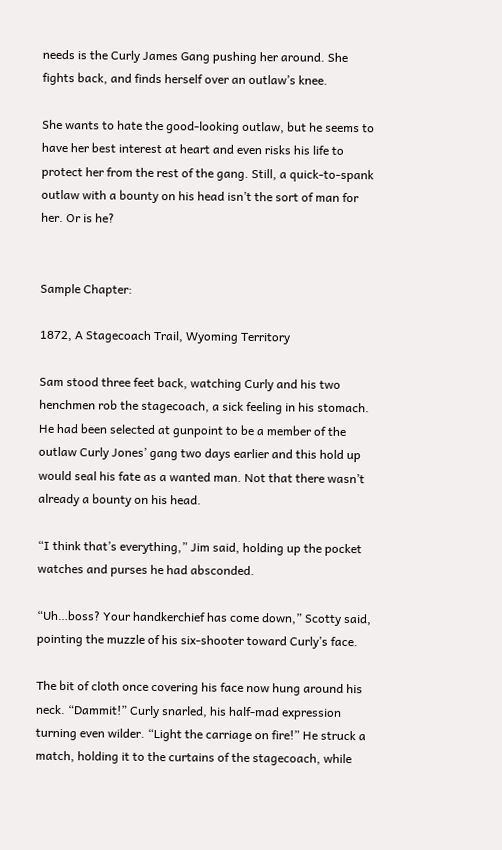needs is the Curly James Gang pushing her around. She fights back, and finds herself over an outlaw’s knee.

She wants to hate the good-looking outlaw, but he seems to have her best interest at heart and even risks his life to protect her from the rest of the gang. Still, a quick-to-spank outlaw with a bounty on his head isn’t the sort of man for her. Or is he?


Sample Chapter:

1872, A Stagecoach Trail, Wyoming Territory

Sam stood three feet back, watching Curly and his two henchmen rob the stagecoach, a sick feeling in his stomach. He had been selected at gunpoint to be a member of the outlaw Curly Jones’ gang two days earlier and this hold up would seal his fate as a wanted man. Not that there wasn’t already a bounty on his head.

“I think that’s everything,” Jim said, holding up the pocket watches and purses he had absconded.

“Uh…boss? Your handkerchief has come down,” Scotty said, pointing the muzzle of his six-shooter toward Curly’s face.

The bit of cloth once covering his face now hung around his neck. “Dammit!” Curly snarled, his half-mad expression turning even wilder. “Light the carriage on fire!” He struck a match, holding it to the curtains of the stagecoach, while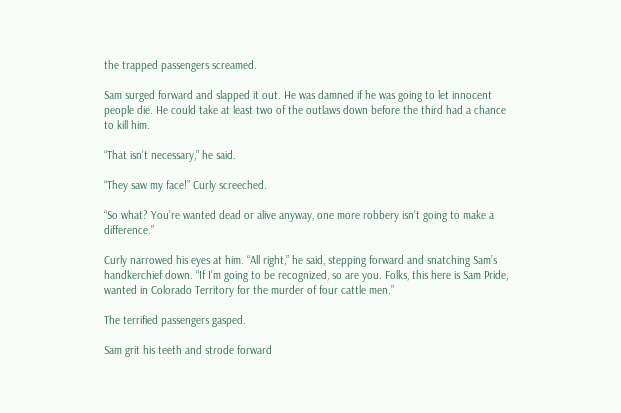the trapped passengers screamed.

Sam surged forward and slapped it out. He was damned if he was going to let innocent people die. He could take at least two of the outlaws down before the third had a chance to kill him.

“That isn’t necessary,” he said.

“They saw my face!” Curly screeched.

“So what? You’re wanted dead or alive anyway, one more robbery isn’t going to make a difference.”

Curly narrowed his eyes at him. “All right,” he said, stepping forward and snatching Sam’s handkerchief down. “If I’m going to be recognized, so are you. Folks, this here is Sam Pride, wanted in Colorado Territory for the murder of four cattle men.”

The terrified passengers gasped.

Sam grit his teeth and strode forward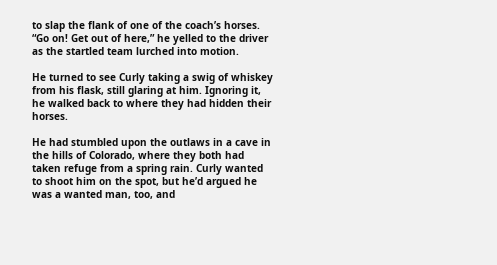to slap the flank of one of the coach’s horses. “Go on! Get out of here,” he yelled to the driver as the startled team lurched into motion.

He turned to see Curly taking a swig of whiskey from his flask, still glaring at him. Ignoring it, he walked back to where they had hidden their horses.

He had stumbled upon the outlaws in a cave in the hills of Colorado, where they both had taken refuge from a spring rain. Curly wanted to shoot him on the spot, but he’d argued he was a wanted man, too, and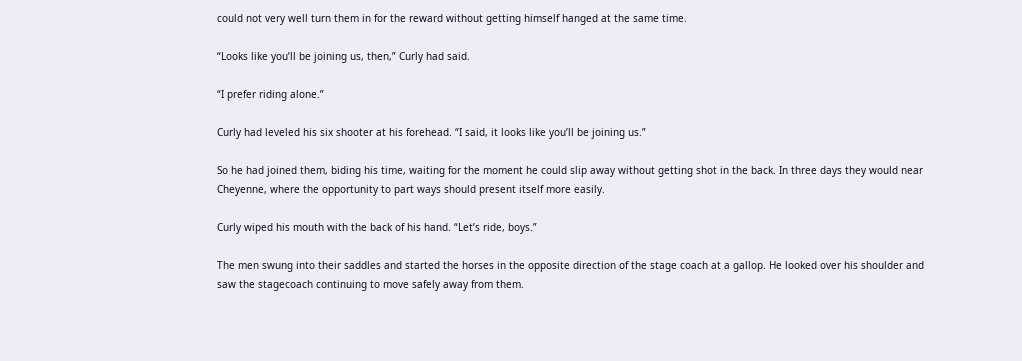could not very well turn them in for the reward without getting himself hanged at the same time.

“Looks like you’ll be joining us, then,” Curly had said.

“I prefer riding alone.”

Curly had leveled his six shooter at his forehead. “I said, it looks like you’ll be joining us.”

So he had joined them, biding his time, waiting for the moment he could slip away without getting shot in the back. In three days they would near Cheyenne, where the opportunity to part ways should present itself more easily.

Curly wiped his mouth with the back of his hand. “Let’s ride, boys.”

The men swung into their saddles and started the horses in the opposite direction of the stage coach at a gallop. He looked over his shoulder and saw the stagecoach continuing to move safely away from them.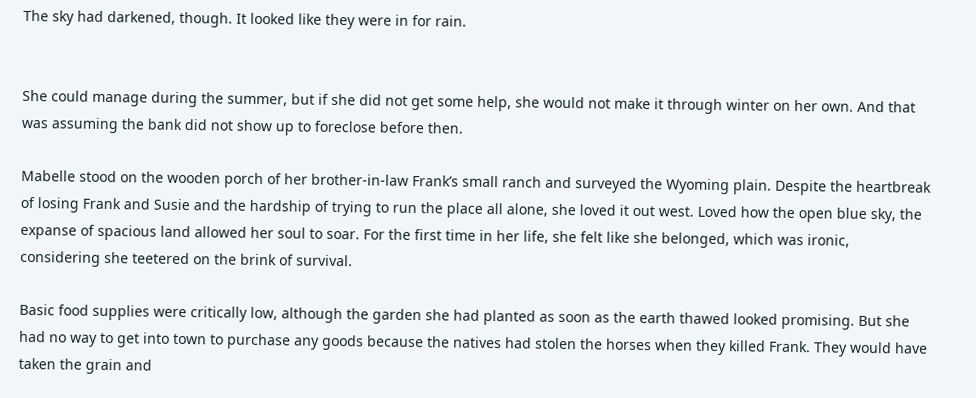The sky had darkened, though. It looked like they were in for rain.


She could manage during the summer, but if she did not get some help, she would not make it through winter on her own. And that was assuming the bank did not show up to foreclose before then.

Mabelle stood on the wooden porch of her brother-in-law Frank’s small ranch and surveyed the Wyoming plain. Despite the heartbreak of losing Frank and Susie and the hardship of trying to run the place all alone, she loved it out west. Loved how the open blue sky, the expanse of spacious land allowed her soul to soar. For the first time in her life, she felt like she belonged, which was ironic, considering she teetered on the brink of survival.

Basic food supplies were critically low, although the garden she had planted as soon as the earth thawed looked promising. But she had no way to get into town to purchase any goods because the natives had stolen the horses when they killed Frank. They would have taken the grain and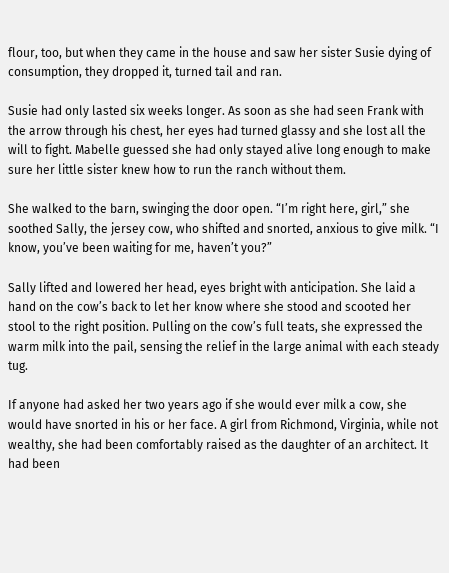flour, too, but when they came in the house and saw her sister Susie dying of consumption, they dropped it, turned tail and ran.

Susie had only lasted six weeks longer. As soon as she had seen Frank with the arrow through his chest, her eyes had turned glassy and she lost all the will to fight. Mabelle guessed she had only stayed alive long enough to make sure her little sister knew how to run the ranch without them.

She walked to the barn, swinging the door open. “I’m right here, girl,” she soothed Sally, the jersey cow, who shifted and snorted, anxious to give milk. “I know, you’ve been waiting for me, haven’t you?”

Sally lifted and lowered her head, eyes bright with anticipation. She laid a hand on the cow’s back to let her know where she stood and scooted her stool to the right position. Pulling on the cow’s full teats, she expressed the warm milk into the pail, sensing the relief in the large animal with each steady tug.

If anyone had asked her two years ago if she would ever milk a cow, she would have snorted in his or her face. A girl from Richmond, Virginia, while not wealthy, she had been comfortably raised as the daughter of an architect. It had been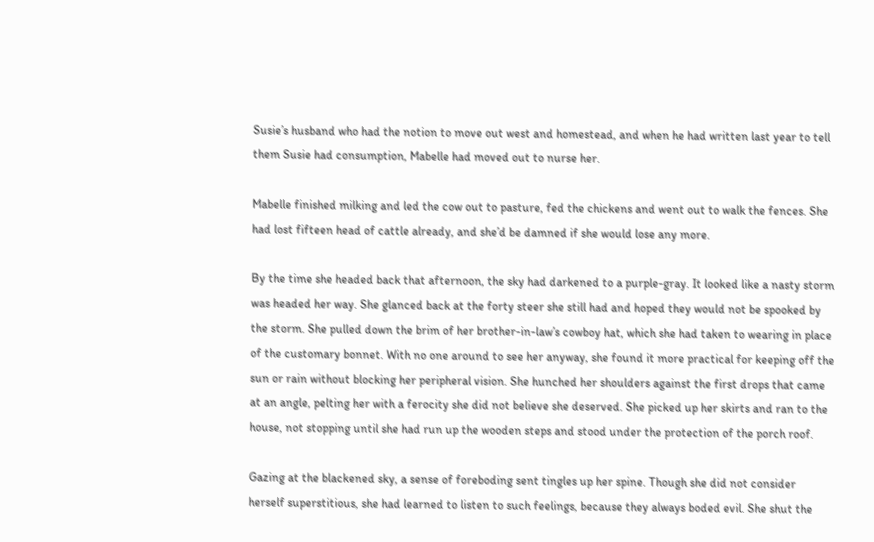Susie’s husband who had the notion to move out west and homestead, and when he had written last year to tell them Susie had consumption, Mabelle had moved out to nurse her.

Mabelle finished milking and led the cow out to pasture, fed the chickens and went out to walk the fences. She had lost fifteen head of cattle already, and she’d be damned if she would lose any more.

By the time she headed back that afternoon, the sky had darkened to a purple-gray. It looked like a nasty storm was headed her way. She glanced back at the forty steer she still had and hoped they would not be spooked by the storm. She pulled down the brim of her brother-in-law’s cowboy hat, which she had taken to wearing in place of the customary bonnet. With no one around to see her anyway, she found it more practical for keeping off the sun or rain without blocking her peripheral vision. She hunched her shoulders against the first drops that came at an angle, pelting her with a ferocity she did not believe she deserved. She picked up her skirts and ran to the house, not stopping until she had run up the wooden steps and stood under the protection of the porch roof.

Gazing at the blackened sky, a sense of foreboding sent tingles up her spine. Though she did not consider herself superstitious, she had learned to listen to such feelings, because they always boded evil. She shut the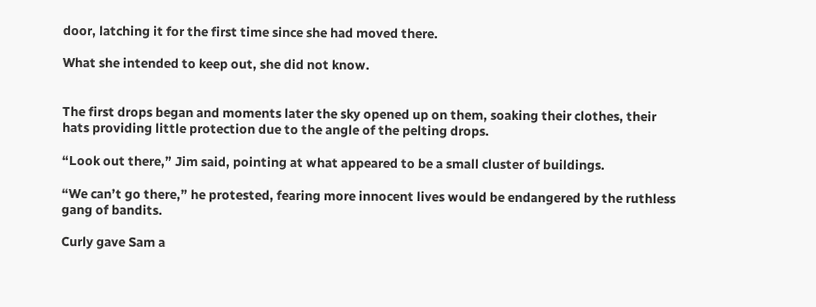door, latching it for the first time since she had moved there.

What she intended to keep out, she did not know.


The first drops began and moments later the sky opened up on them, soaking their clothes, their hats providing little protection due to the angle of the pelting drops.

“Look out there,” Jim said, pointing at what appeared to be a small cluster of buildings.

“We can’t go there,” he protested, fearing more innocent lives would be endangered by the ruthless gang of bandits.

Curly gave Sam a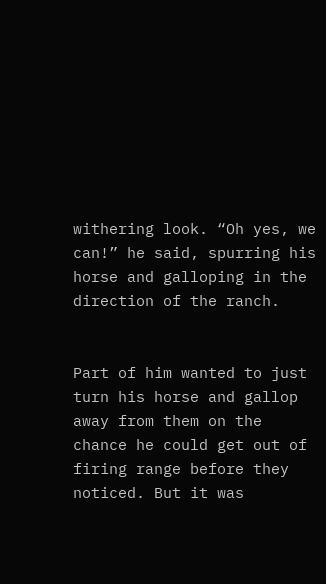withering look. “Oh yes, we can!” he said, spurring his horse and galloping in the direction of the ranch.


Part of him wanted to just turn his horse and gallop away from them on the chance he could get out of firing range before they noticed. But it was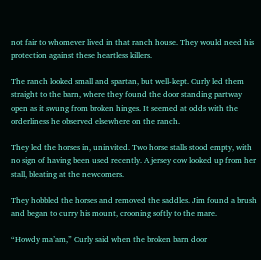not fair to whomever lived in that ranch house. They would need his protection against these heartless killers.

The ranch looked small and spartan, but well-kept. Curly led them straight to the barn, where they found the door standing partway open as it swung from broken hinges. It seemed at odds with the orderliness he observed elsewhere on the ranch.

They led the horses in, uninvited. Two horse stalls stood empty, with no sign of having been used recently. A jersey cow looked up from her stall, bleating at the newcomers.

They hobbled the horses and removed the saddles. Jim found a brush and began to curry his mount, crooning softly to the mare.

“Howdy ma’am,” Curly said when the broken barn door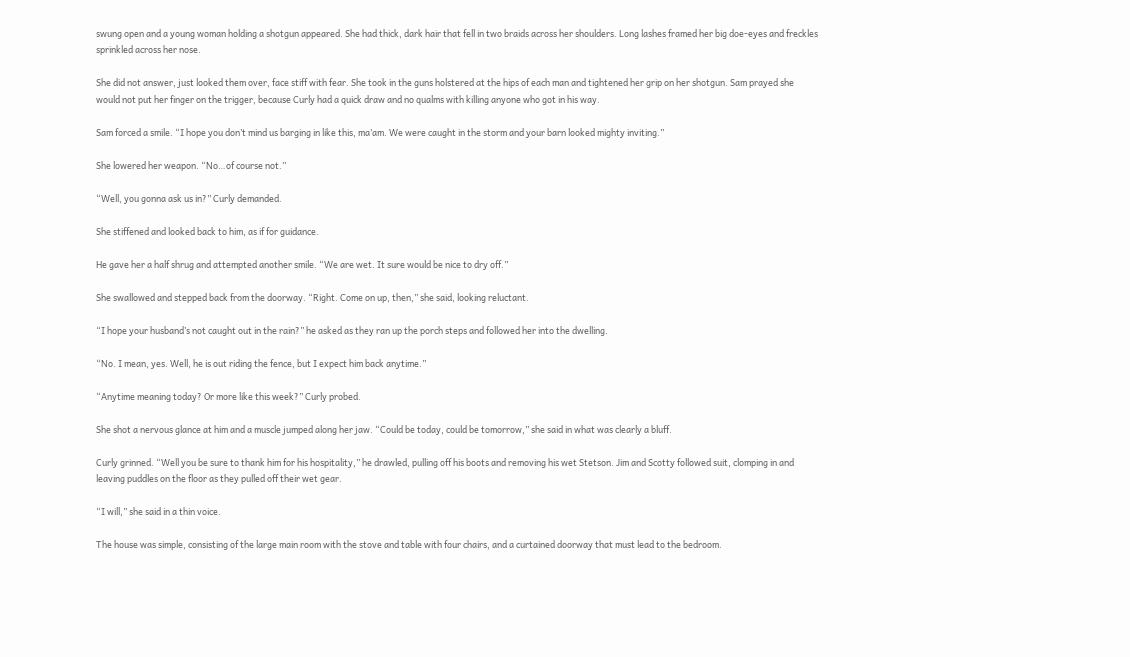swung open and a young woman holding a shotgun appeared. She had thick, dark hair that fell in two braids across her shoulders. Long lashes framed her big doe-eyes and freckles sprinkled across her nose.

She did not answer, just looked them over, face stiff with fear. She took in the guns holstered at the hips of each man and tightened her grip on her shotgun. Sam prayed she would not put her finger on the trigger, because Curly had a quick draw and no qualms with killing anyone who got in his way.

Sam forced a smile. “I hope you don’t mind us barging in like this, ma’am. We were caught in the storm and your barn looked mighty inviting.”

She lowered her weapon. “No…of course not.”

“Well, you gonna ask us in?” Curly demanded.

She stiffened and looked back to him, as if for guidance.

He gave her a half shrug and attempted another smile. “We are wet. It sure would be nice to dry off.”

She swallowed and stepped back from the doorway. “Right. Come on up, then,” she said, looking reluctant.

“I hope your husband’s not caught out in the rain?” he asked as they ran up the porch steps and followed her into the dwelling.

“No. I mean, yes. Well, he is out riding the fence, but I expect him back anytime.”

“Anytime meaning today? Or more like this week?” Curly probed.

She shot a nervous glance at him and a muscle jumped along her jaw. “Could be today, could be tomorrow,” she said in what was clearly a bluff.

Curly grinned. “Well you be sure to thank him for his hospitality,” he drawled, pulling off his boots and removing his wet Stetson. Jim and Scotty followed suit, clomping in and leaving puddles on the floor as they pulled off their wet gear.

“I will,” she said in a thin voice.

The house was simple, consisting of the large main room with the stove and table with four chairs, and a curtained doorway that must lead to the bedroom.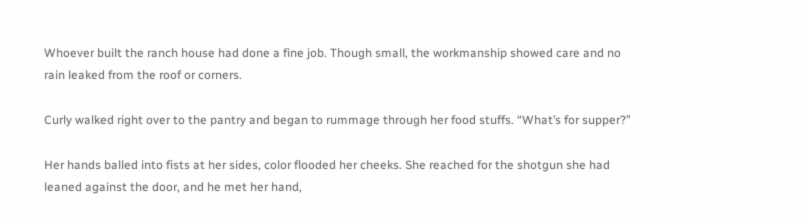Whoever built the ranch house had done a fine job. Though small, the workmanship showed care and no rain leaked from the roof or corners.

Curly walked right over to the pantry and began to rummage through her food stuffs. “What’s for supper?”

Her hands balled into fists at her sides, color flooded her cheeks. She reached for the shotgun she had leaned against the door, and he met her hand,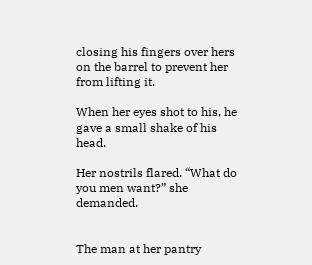closing his fingers over hers on the barrel to prevent her from lifting it.

When her eyes shot to his, he gave a small shake of his head.

Her nostrils flared. “What do you men want?” she demanded.


The man at her pantry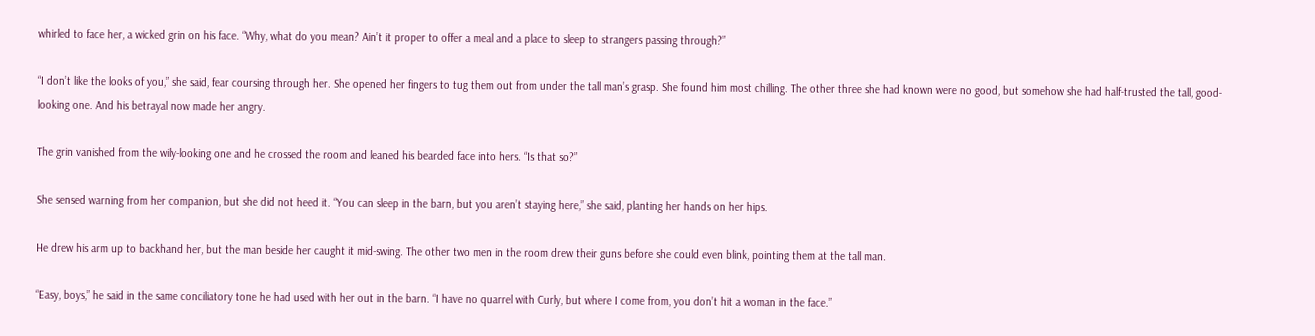whirled to face her, a wicked grin on his face. “Why, what do you mean? Ain’t it proper to offer a meal and a place to sleep to strangers passing through?”

“I don’t like the looks of you,” she said, fear coursing through her. She opened her fingers to tug them out from under the tall man’s grasp. She found him most chilling. The other three she had known were no good, but somehow she had half-trusted the tall, good-looking one. And his betrayal now made her angry.

The grin vanished from the wily-looking one and he crossed the room and leaned his bearded face into hers. “Is that so?”

She sensed warning from her companion, but she did not heed it. “You can sleep in the barn, but you aren’t staying here,” she said, planting her hands on her hips.

He drew his arm up to backhand her, but the man beside her caught it mid-swing. The other two men in the room drew their guns before she could even blink, pointing them at the tall man.

“Easy, boys,” he said in the same conciliatory tone he had used with her out in the barn. “I have no quarrel with Curly, but where I come from, you don’t hit a woman in the face.”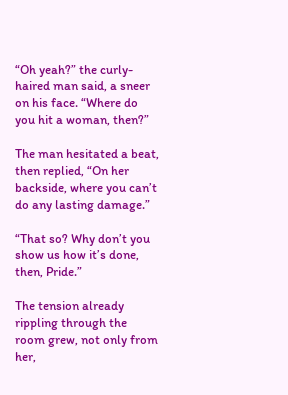“Oh yeah?” the curly-haired man said, a sneer on his face. “Where do you hit a woman, then?”

The man hesitated a beat, then replied, “On her backside, where you can’t do any lasting damage.”

“That so? Why don’t you show us how it’s done, then, Pride.”

The tension already rippling through the room grew, not only from her,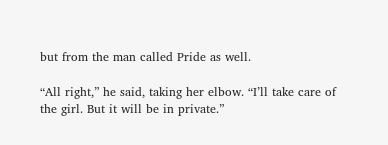but from the man called Pride as well.

“All right,” he said, taking her elbow. “I’ll take care of the girl. But it will be in private.”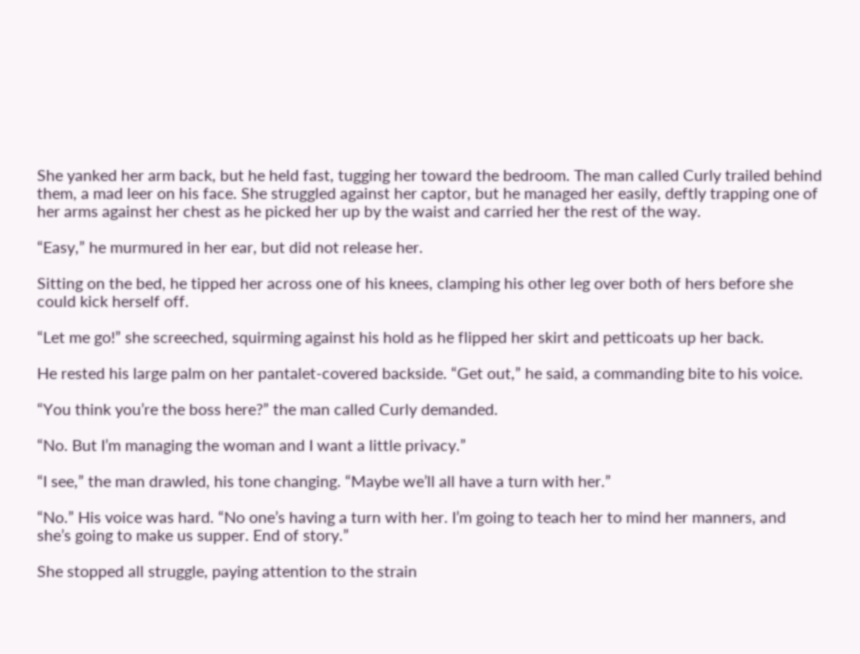She yanked her arm back, but he held fast, tugging her toward the bedroom. The man called Curly trailed behind them, a mad leer on his face. She struggled against her captor, but he managed her easily, deftly trapping one of her arms against her chest as he picked her up by the waist and carried her the rest of the way.

“Easy,” he murmured in her ear, but did not release her.

Sitting on the bed, he tipped her across one of his knees, clamping his other leg over both of hers before she could kick herself off.

“Let me go!” she screeched, squirming against his hold as he flipped her skirt and petticoats up her back.

He rested his large palm on her pantalet-covered backside. “Get out,” he said, a commanding bite to his voice.

“You think you’re the boss here?” the man called Curly demanded.

“No. But I’m managing the woman and I want a little privacy.”

“I see,” the man drawled, his tone changing. “Maybe we’ll all have a turn with her.”

“No.” His voice was hard. “No one’s having a turn with her. I’m going to teach her to mind her manners, and she’s going to make us supper. End of story.”

She stopped all struggle, paying attention to the strain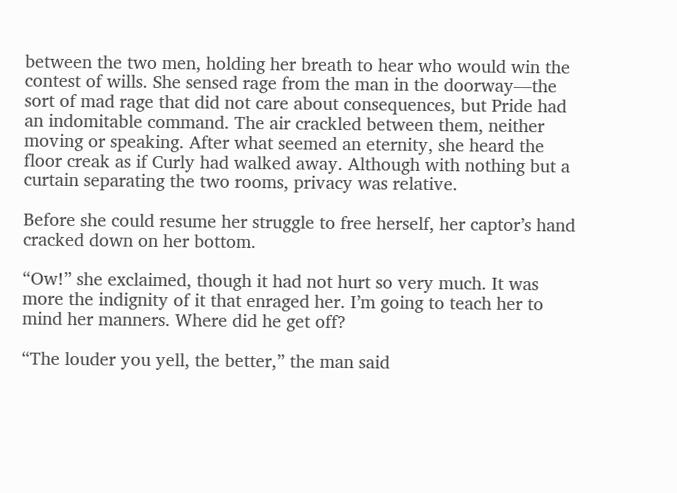between the two men, holding her breath to hear who would win the contest of wills. She sensed rage from the man in the doorway—the sort of mad rage that did not care about consequences, but Pride had an indomitable command. The air crackled between them, neither moving or speaking. After what seemed an eternity, she heard the floor creak as if Curly had walked away. Although with nothing but a curtain separating the two rooms, privacy was relative.

Before she could resume her struggle to free herself, her captor’s hand cracked down on her bottom.

“Ow!” she exclaimed, though it had not hurt so very much. It was more the indignity of it that enraged her. I’m going to teach her to mind her manners. Where did he get off?

“The louder you yell, the better,” the man said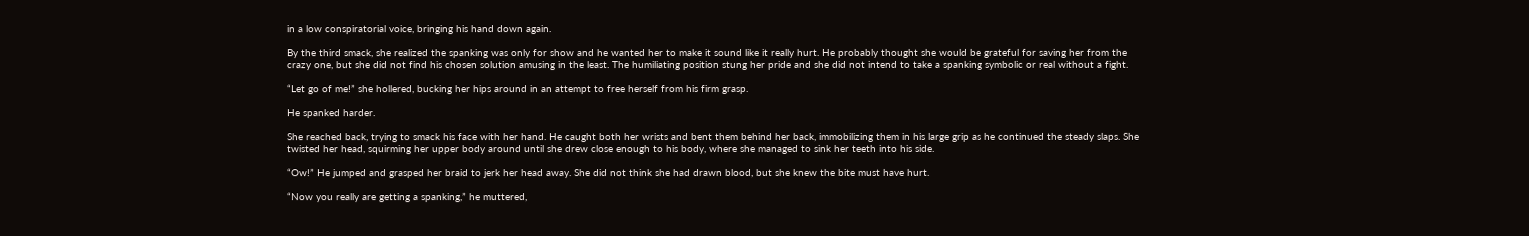in a low conspiratorial voice, bringing his hand down again.

By the third smack, she realized the spanking was only for show and he wanted her to make it sound like it really hurt. He probably thought she would be grateful for saving her from the crazy one, but she did not find his chosen solution amusing in the least. The humiliating position stung her pride and she did not intend to take a spanking symbolic or real without a fight.

“Let go of me!” she hollered, bucking her hips around in an attempt to free herself from his firm grasp.

He spanked harder.

She reached back, trying to smack his face with her hand. He caught both her wrists and bent them behind her back, immobilizing them in his large grip as he continued the steady slaps. She twisted her head, squirming her upper body around until she drew close enough to his body, where she managed to sink her teeth into his side.

“Ow!” He jumped and grasped her braid to jerk her head away. She did not think she had drawn blood, but she knew the bite must have hurt.

“Now you really are getting a spanking,” he muttered,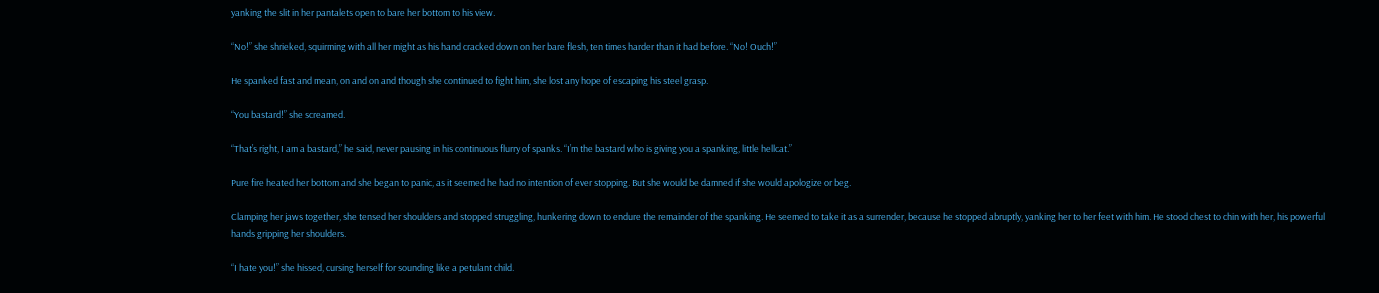yanking the slit in her pantalets open to bare her bottom to his view.

“No!” she shrieked, squirming with all her might as his hand cracked down on her bare flesh, ten times harder than it had before. “No! Ouch!”

He spanked fast and mean, on and on and though she continued to fight him, she lost any hope of escaping his steel grasp.

“You bastard!” she screamed.

“That’s right, I am a bastard,” he said, never pausing in his continuous flurry of spanks. “I’m the bastard who is giving you a spanking, little hellcat.”

Pure fire heated her bottom and she began to panic, as it seemed he had no intention of ever stopping. But she would be damned if she would apologize or beg.

Clamping her jaws together, she tensed her shoulders and stopped struggling, hunkering down to endure the remainder of the spanking. He seemed to take it as a surrender, because he stopped abruptly, yanking her to her feet with him. He stood chest to chin with her, his powerful hands gripping her shoulders.

“I hate you!” she hissed, cursing herself for sounding like a petulant child.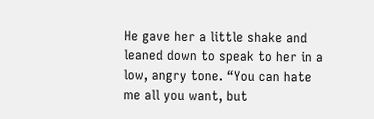He gave her a little shake and leaned down to speak to her in a low, angry tone. “You can hate me all you want, but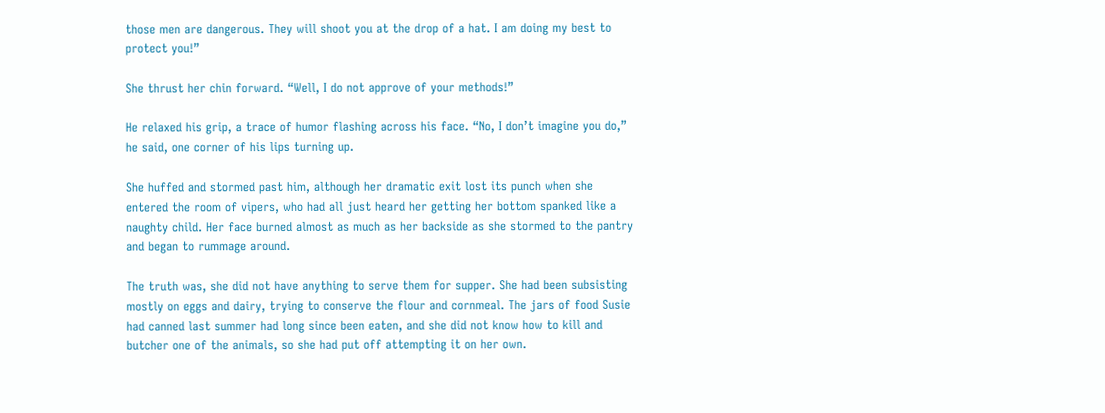those men are dangerous. They will shoot you at the drop of a hat. I am doing my best to protect you!”

She thrust her chin forward. “Well, I do not approve of your methods!”

He relaxed his grip, a trace of humor flashing across his face. “No, I don’t imagine you do,” he said, one corner of his lips turning up.

She huffed and stormed past him, although her dramatic exit lost its punch when she entered the room of vipers, who had all just heard her getting her bottom spanked like a naughty child. Her face burned almost as much as her backside as she stormed to the pantry and began to rummage around.

The truth was, she did not have anything to serve them for supper. She had been subsisting mostly on eggs and dairy, trying to conserve the flour and cornmeal. The jars of food Susie had canned last summer had long since been eaten, and she did not know how to kill and butcher one of the animals, so she had put off attempting it on her own.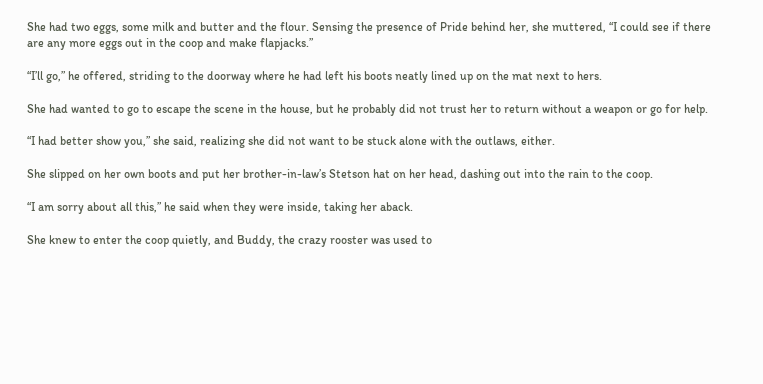She had two eggs, some milk and butter and the flour. Sensing the presence of Pride behind her, she muttered, “I could see if there are any more eggs out in the coop and make flapjacks.”

“I’ll go,” he offered, striding to the doorway where he had left his boots neatly lined up on the mat next to hers.

She had wanted to go to escape the scene in the house, but he probably did not trust her to return without a weapon or go for help.

“I had better show you,” she said, realizing she did not want to be stuck alone with the outlaws, either.

She slipped on her own boots and put her brother-in-law’s Stetson hat on her head, dashing out into the rain to the coop.

“I am sorry about all this,” he said when they were inside, taking her aback.

She knew to enter the coop quietly, and Buddy, the crazy rooster was used to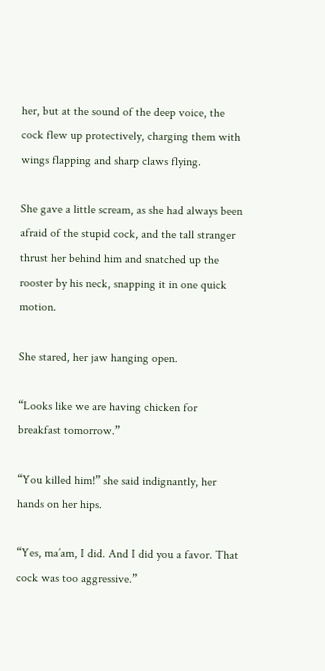her, but at the sound of the deep voice, the cock flew up protectively, charging them with wings flapping and sharp claws flying.

She gave a little scream, as she had always been afraid of the stupid cock, and the tall stranger thrust her behind him and snatched up the rooster by his neck, snapping it in one quick motion.

She stared, her jaw hanging open.

“Looks like we are having chicken for breakfast tomorrow.”

“You killed him!” she said indignantly, her hands on her hips.

“Yes, ma’am, I did. And I did you a favor. That cock was too aggressive.”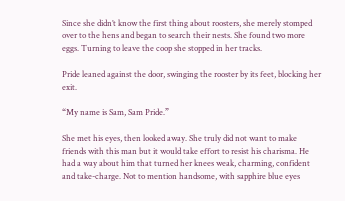Since she didn’t know the first thing about roosters, she merely stomped over to the hens and began to search their nests. She found two more eggs. Turning to leave the coop she stopped in her tracks.

Pride leaned against the door, swinging the rooster by its feet, blocking her exit.

“My name is Sam, Sam Pride.”

She met his eyes, then looked away. She truly did not want to make friends with this man but it would take effort to resist his charisma. He had a way about him that turned her knees weak, charming, confident and take-charge. Not to mention handsome, with sapphire blue eyes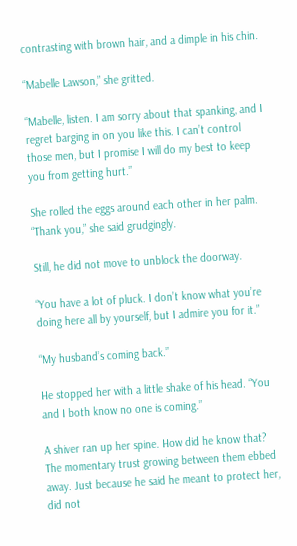contrasting with brown hair, and a dimple in his chin.

“Mabelle Lawson,” she gritted.

“Mabelle, listen. I am sorry about that spanking, and I regret barging in on you like this. I can’t control those men, but I promise I will do my best to keep you from getting hurt.”

She rolled the eggs around each other in her palm. “Thank you,” she said grudgingly.

Still, he did not move to unblock the doorway.

“You have a lot of pluck. I don’t know what you’re doing here all by yourself, but I admire you for it.”

“My husband’s coming back.”

He stopped her with a little shake of his head. “You and I both know no one is coming.”

A shiver ran up her spine. How did he know that? The momentary trust growing between them ebbed away. Just because he said he meant to protect her, did not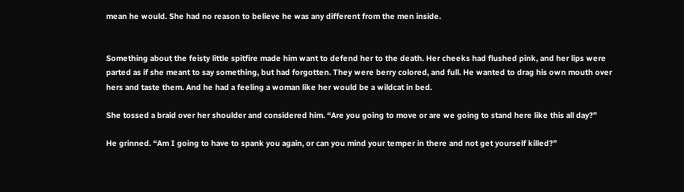mean he would. She had no reason to believe he was any different from the men inside.


Something about the feisty little spitfire made him want to defend her to the death. Her cheeks had flushed pink, and her lips were parted as if she meant to say something, but had forgotten. They were berry colored, and full. He wanted to drag his own mouth over hers and taste them. And he had a feeling a woman like her would be a wildcat in bed.

She tossed a braid over her shoulder and considered him. “Are you going to move or are we going to stand here like this all day?”

He grinned. “Am I going to have to spank you again, or can you mind your temper in there and not get yourself killed?”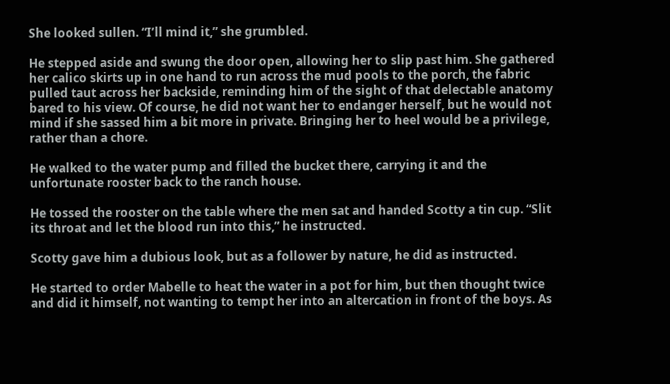She looked sullen. “I’ll mind it,” she grumbled.

He stepped aside and swung the door open, allowing her to slip past him. She gathered her calico skirts up in one hand to run across the mud pools to the porch, the fabric pulled taut across her backside, reminding him of the sight of that delectable anatomy bared to his view. Of course, he did not want her to endanger herself, but he would not mind if she sassed him a bit more in private. Bringing her to heel would be a privilege, rather than a chore.

He walked to the water pump and filled the bucket there, carrying it and the unfortunate rooster back to the ranch house.

He tossed the rooster on the table where the men sat and handed Scotty a tin cup. “Slit its throat and let the blood run into this,” he instructed.

Scotty gave him a dubious look, but as a follower by nature, he did as instructed.

He started to order Mabelle to heat the water in a pot for him, but then thought twice and did it himself, not wanting to tempt her into an altercation in front of the boys. As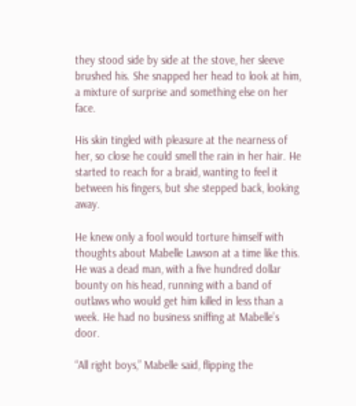they stood side by side at the stove, her sleeve brushed his. She snapped her head to look at him, a mixture of surprise and something else on her face.

His skin tingled with pleasure at the nearness of her, so close he could smell the rain in her hair. He started to reach for a braid, wanting to feel it between his fingers, but she stepped back, looking away.

He knew only a fool would torture himself with thoughts about Mabelle Lawson at a time like this. He was a dead man, with a five hundred dollar bounty on his head, running with a band of outlaws who would get him killed in less than a week. He had no business sniffing at Mabelle’s door.

“All right boys,” Mabelle said, flipping the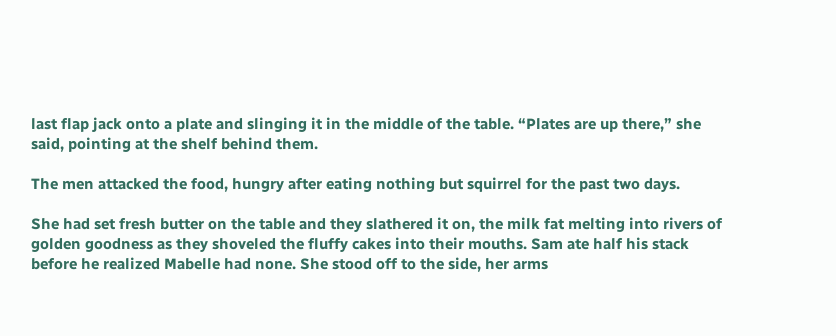last flap jack onto a plate and slinging it in the middle of the table. “Plates are up there,” she said, pointing at the shelf behind them.

The men attacked the food, hungry after eating nothing but squirrel for the past two days.

She had set fresh butter on the table and they slathered it on, the milk fat melting into rivers of golden goodness as they shoveled the fluffy cakes into their mouths. Sam ate half his stack before he realized Mabelle had none. She stood off to the side, her arms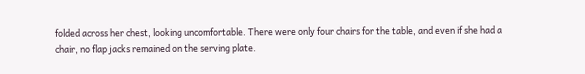folded across her chest, looking uncomfortable. There were only four chairs for the table, and even if she had a chair, no flap jacks remained on the serving plate.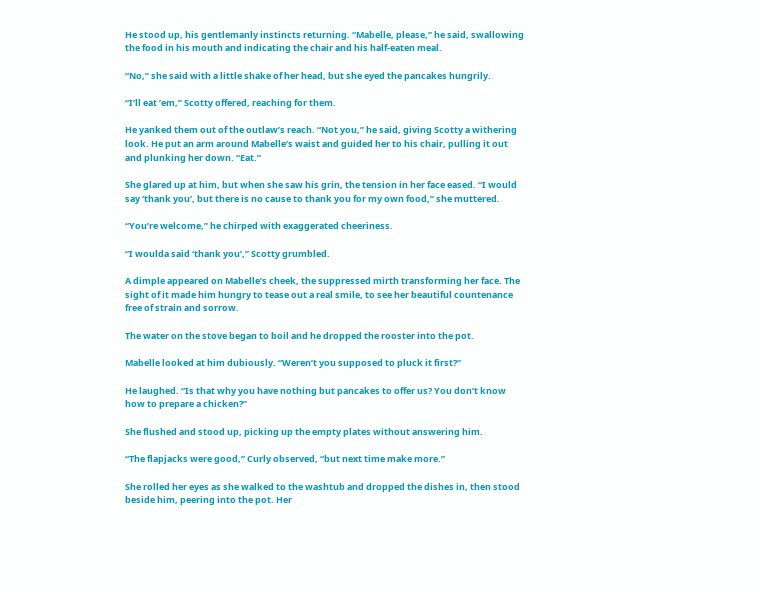He stood up, his gentlemanly instincts returning. “Mabelle, please,” he said, swallowing the food in his mouth and indicating the chair and his half-eaten meal.

“No,” she said with a little shake of her head, but she eyed the pancakes hungrily.

“I’ll eat ’em,” Scotty offered, reaching for them.

He yanked them out of the outlaw’s reach. “Not you,” he said, giving Scotty a withering look. He put an arm around Mabelle’s waist and guided her to his chair, pulling it out and plunking her down. “Eat.”

She glared up at him, but when she saw his grin, the tension in her face eased. “I would say ‘thank you’, but there is no cause to thank you for my own food,” she muttered.

“You’re welcome,” he chirped with exaggerated cheeriness.

“I woulda said ‘thank you’,” Scotty grumbled.

A dimple appeared on Mabelle’s cheek, the suppressed mirth transforming her face. The sight of it made him hungry to tease out a real smile, to see her beautiful countenance free of strain and sorrow.

The water on the stove began to boil and he dropped the rooster into the pot.

Mabelle looked at him dubiously. “Weren’t you supposed to pluck it first?”

He laughed. “Is that why you have nothing but pancakes to offer us? You don’t know how to prepare a chicken?”

She flushed and stood up, picking up the empty plates without answering him.

“The flapjacks were good,” Curly observed, “but next time make more.”

She rolled her eyes as she walked to the washtub and dropped the dishes in, then stood beside him, peering into the pot. Her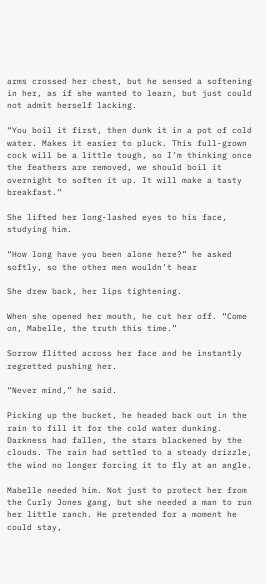arms crossed her chest, but he sensed a softening in her, as if she wanted to learn, but just could not admit herself lacking.

“You boil it first, then dunk it in a pot of cold water. Makes it easier to pluck. This full-grown cock will be a little tough, so I’m thinking once the feathers are removed, we should boil it overnight to soften it up. It will make a tasty breakfast.”

She lifted her long-lashed eyes to his face, studying him.

“How long have you been alone here?” he asked softly, so the other men wouldn’t hear

She drew back, her lips tightening.

When she opened her mouth, he cut her off. “Come on, Mabelle, the truth this time.”

Sorrow flitted across her face and he instantly regretted pushing her.

“Never mind,” he said.

Picking up the bucket, he headed back out in the rain to fill it for the cold water dunking. Darkness had fallen, the stars blackened by the clouds. The rain had settled to a steady drizzle, the wind no longer forcing it to fly at an angle.

Mabelle needed him. Not just to protect her from the Curly Jones gang, but she needed a man to run her little ranch. He pretended for a moment he could stay,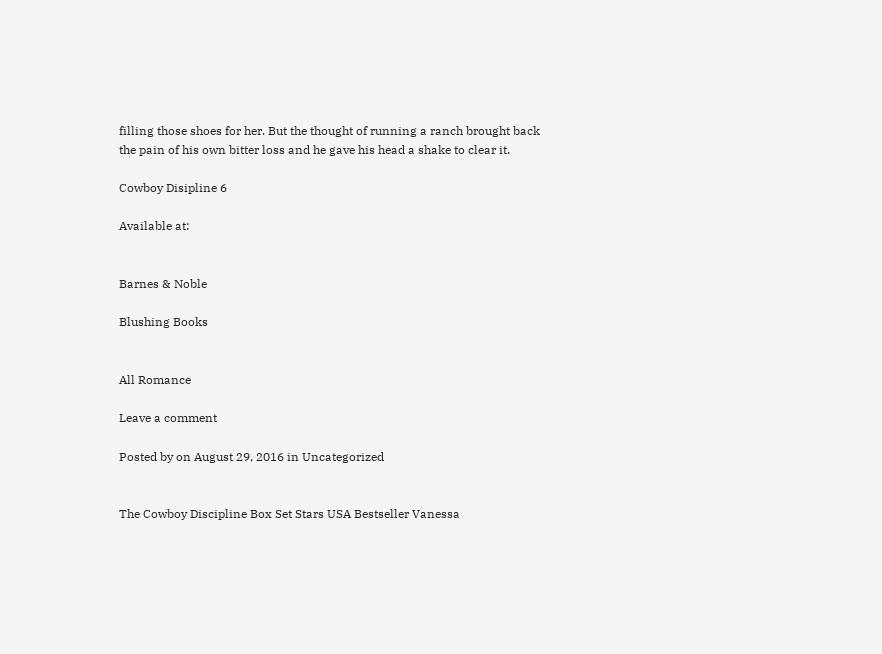filling those shoes for her. But the thought of running a ranch brought back the pain of his own bitter loss and he gave his head a shake to clear it.

Cowboy Disipline 6

Available at:


Barnes & Noble

Blushing Books


All Romance

Leave a comment

Posted by on August 29, 2016 in Uncategorized


The Cowboy Discipline Box Set Stars USA Bestseller Vanessa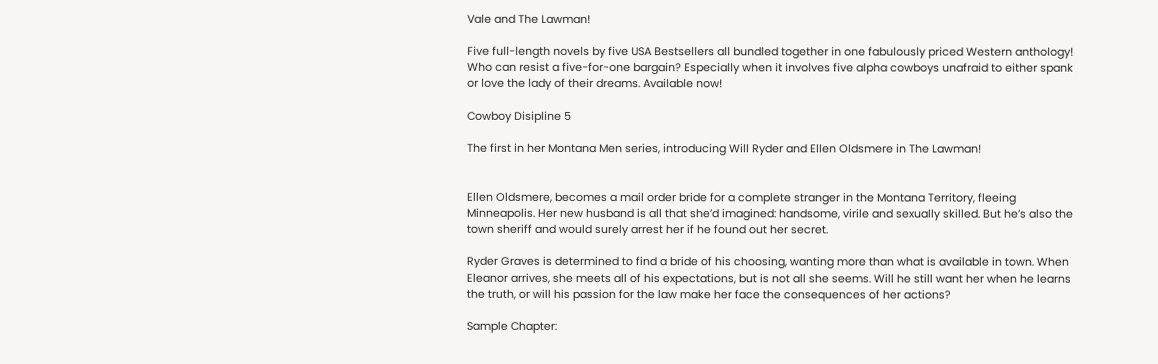Vale and The Lawman!

Five full-length novels by five USA Bestsellers all bundled together in one fabulously priced Western anthology! Who can resist a five-for-one bargain? Especially when it involves five alpha cowboys unafraid to either spank or love the lady of their dreams. Available now!

Cowboy Disipline 5

The first in her Montana Men series, introducing Will Ryder and Ellen Oldsmere in The Lawman!


Ellen Oldsmere, becomes a mail order bride for a complete stranger in the Montana Territory, fleeing Minneapolis. Her new husband is all that she’d imagined: handsome, virile and sexually skilled. But he’s also the town sheriff and would surely arrest her if he found out her secret.

Ryder Graves is determined to find a bride of his choosing, wanting more than what is available in town. When Eleanor arrives, she meets all of his expectations, but is not all she seems. Will he still want her when he learns the truth, or will his passion for the law make her face the consequences of her actions?

Sample Chapter: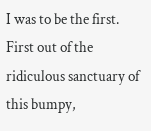I was to be the first. First out of the ridiculous sanctuary of this bumpy,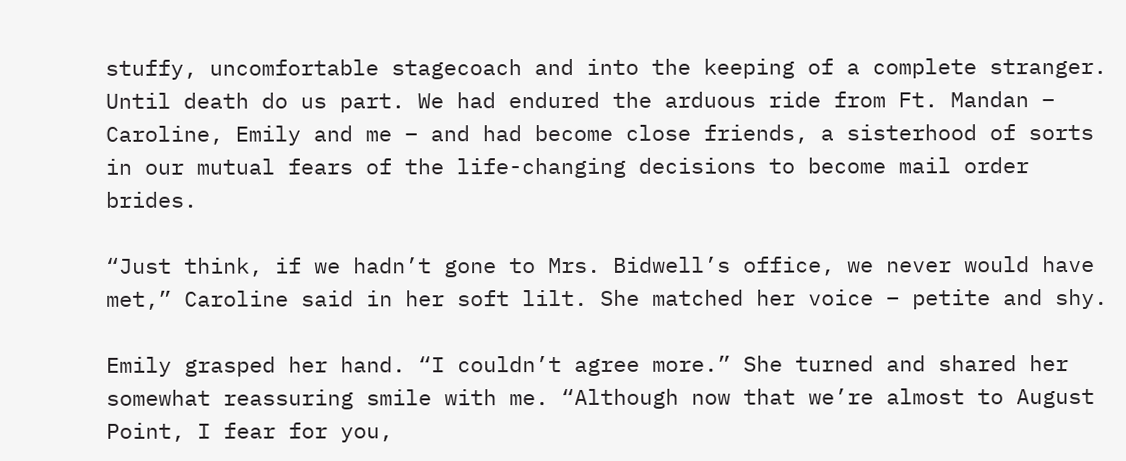stuffy, uncomfortable stagecoach and into the keeping of a complete stranger. Until death do us part. We had endured the arduous ride from Ft. Mandan – Caroline, Emily and me – and had become close friends, a sisterhood of sorts in our mutual fears of the life-changing decisions to become mail order brides.

“Just think, if we hadn’t gone to Mrs. Bidwell’s office, we never would have met,” Caroline said in her soft lilt. She matched her voice – petite and shy.

Emily grasped her hand. “I couldn’t agree more.” She turned and shared her somewhat reassuring smile with me. “Although now that we’re almost to August Point, I fear for you,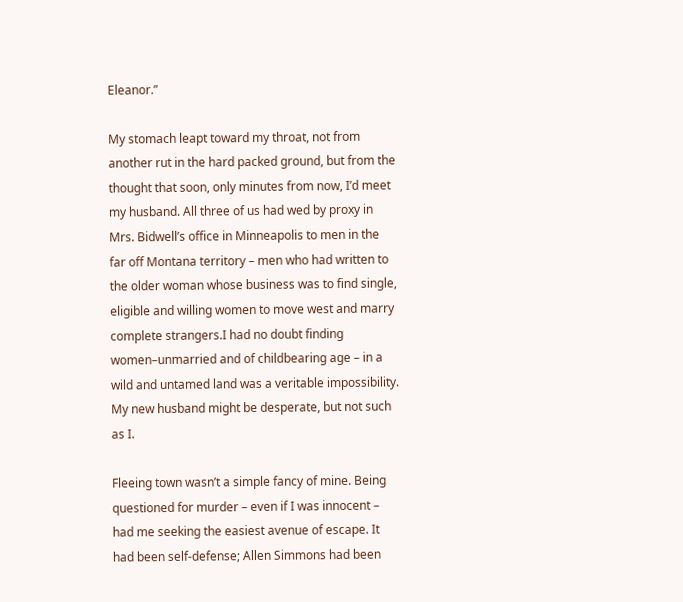Eleanor.”

My stomach leapt toward my throat, not from another rut in the hard packed ground, but from the thought that soon, only minutes from now, I’d meet my husband. All three of us had wed by proxy in Mrs. Bidwell’s office in Minneapolis to men in the far off Montana territory – men who had written to the older woman whose business was to find single, eligible and willing women to move west and marry complete strangers.I had no doubt finding women–unmarried and of childbearing age – in a wild and untamed land was a veritable impossibility. My new husband might be desperate, but not such as I.

Fleeing town wasn’t a simple fancy of mine. Being questioned for murder – even if I was innocent – had me seeking the easiest avenue of escape. It had been self-defense; Allen Simmons had been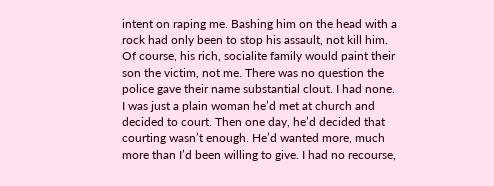intent on raping me. Bashing him on the head with a rock had only been to stop his assault, not kill him. Of course, his rich, socialite family would paint their son the victim, not me. There was no question the police gave their name substantial clout. I had none. I was just a plain woman he’d met at church and decided to court. Then one day, he’d decided that courting wasn’t enough. He’d wanted more, much more than I’d been willing to give. I had no recourse,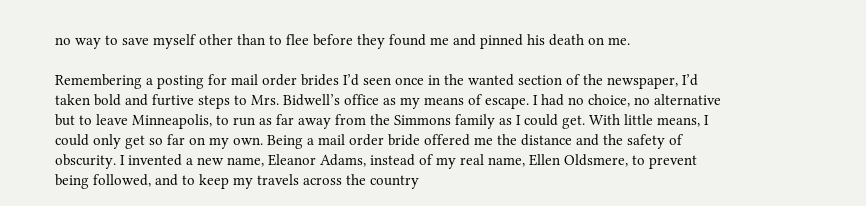no way to save myself other than to flee before they found me and pinned his death on me.

Remembering a posting for mail order brides I’d seen once in the wanted section of the newspaper, I’d taken bold and furtive steps to Mrs. Bidwell’s office as my means of escape. I had no choice, no alternative but to leave Minneapolis, to run as far away from the Simmons family as I could get. With little means, I could only get so far on my own. Being a mail order bride offered me the distance and the safety of obscurity. I invented a new name, Eleanor Adams, instead of my real name, Ellen Oldsmere, to prevent being followed, and to keep my travels across the country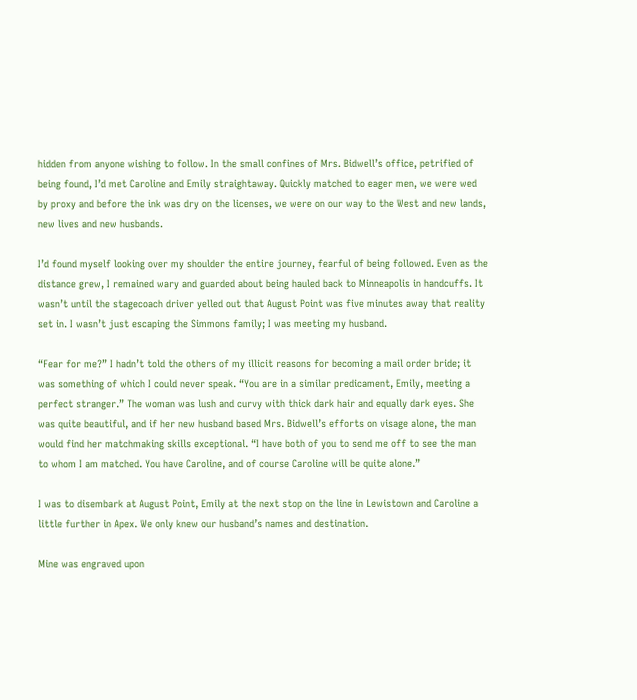hidden from anyone wishing to follow. In the small confines of Mrs. Bidwell’s office, petrified of being found, I’d met Caroline and Emily straightaway. Quickly matched to eager men, we were wed by proxy and before the ink was dry on the licenses, we were on our way to the West and new lands, new lives and new husbands.

I’d found myself looking over my shoulder the entire journey, fearful of being followed. Even as the distance grew, I remained wary and guarded about being hauled back to Minneapolis in handcuffs. It wasn’t until the stagecoach driver yelled out that August Point was five minutes away that reality set in. I wasn’t just escaping the Simmons family; I was meeting my husband.

“Fear for me?” I hadn’t told the others of my illicit reasons for becoming a mail order bride; it was something of which I could never speak. “You are in a similar predicament, Emily, meeting a perfect stranger.” The woman was lush and curvy with thick dark hair and equally dark eyes. She was quite beautiful, and if her new husband based Mrs. Bidwell’s efforts on visage alone, the man would find her matchmaking skills exceptional. “I have both of you to send me off to see the man to whom I am matched. You have Caroline, and of course Caroline will be quite alone.”

I was to disembark at August Point, Emily at the next stop on the line in Lewistown and Caroline a little further in Apex. We only knew our husband’s names and destination.

Mine was engraved upon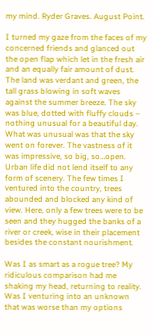my mind. Ryder Graves. August Point.

I turned my gaze from the faces of my concerned friends and glanced out the open flap which let in the fresh air and an equally fair amount of dust. The land was verdant and green, the tall grass blowing in soft waves against the summer breeze. The sky was blue, dotted with fluffy clouds – nothing unusual for a beautiful day. What was unusual was that the sky went on forever. The vastness of it was impressive, so big, so…open. Urban life did not lend itself to any form of scenery. The few times I ventured into the country, trees abounded and blocked any kind of view. Here, only a few trees were to be seen and they hugged the banks of a river or creek, wise in their placement besides the constant nourishment.

Was I as smart as a rogue tree? My ridiculous comparison had me shaking my head, returning to reality. Was I venturing into an unknown that was worse than my options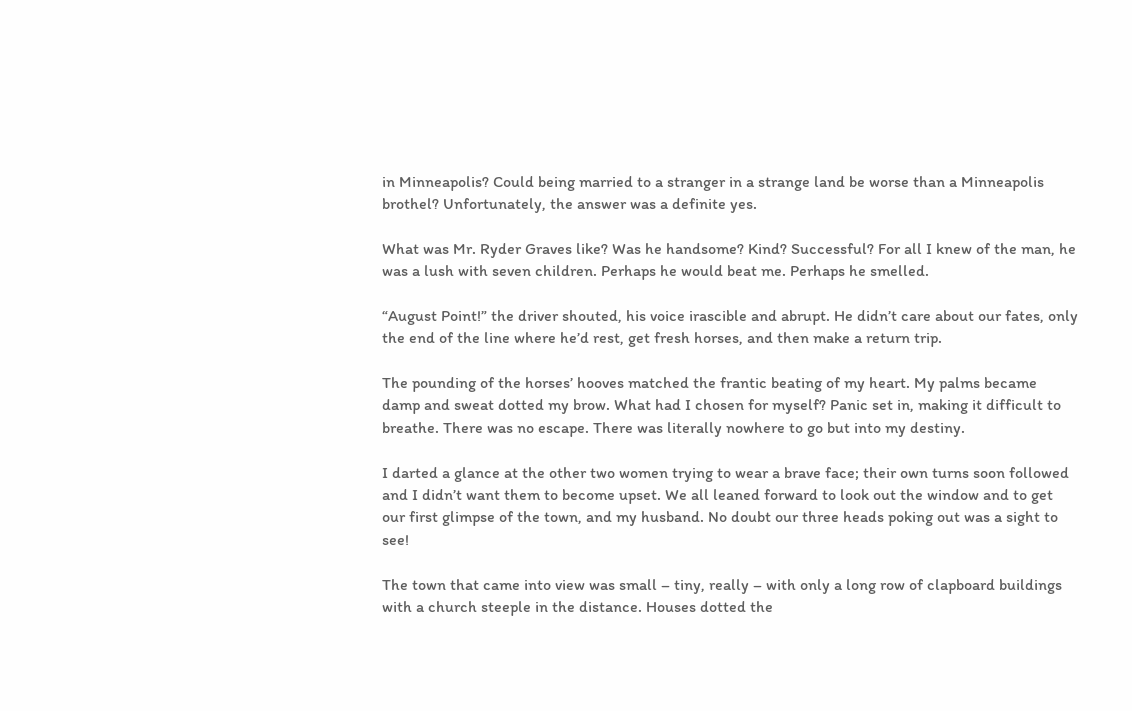in Minneapolis? Could being married to a stranger in a strange land be worse than a Minneapolis brothel? Unfortunately, the answer was a definite yes.

What was Mr. Ryder Graves like? Was he handsome? Kind? Successful? For all I knew of the man, he was a lush with seven children. Perhaps he would beat me. Perhaps he smelled.

“August Point!” the driver shouted, his voice irascible and abrupt. He didn’t care about our fates, only the end of the line where he’d rest, get fresh horses, and then make a return trip.

The pounding of the horses’ hooves matched the frantic beating of my heart. My palms became damp and sweat dotted my brow. What had I chosen for myself? Panic set in, making it difficult to breathe. There was no escape. There was literally nowhere to go but into my destiny.

I darted a glance at the other two women trying to wear a brave face; their own turns soon followed and I didn’t want them to become upset. We all leaned forward to look out the window and to get our first glimpse of the town, and my husband. No doubt our three heads poking out was a sight to see!

The town that came into view was small – tiny, really – with only a long row of clapboard buildings with a church steeple in the distance. Houses dotted the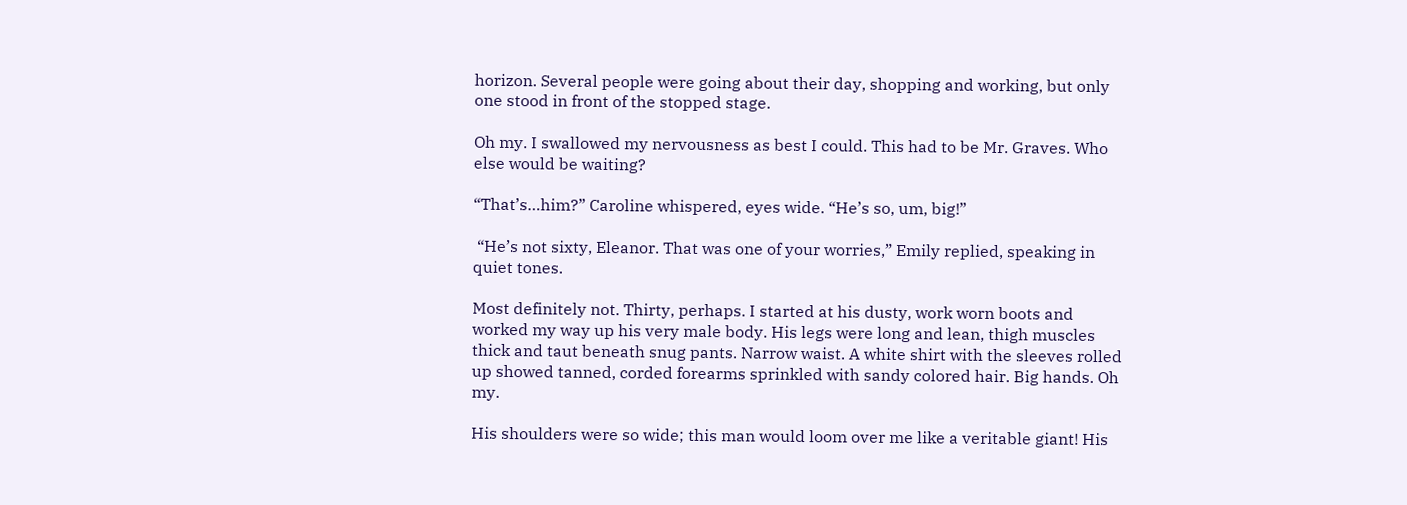horizon. Several people were going about their day, shopping and working, but only one stood in front of the stopped stage.

Oh my. I swallowed my nervousness as best I could. This had to be Mr. Graves. Who else would be waiting?

“That’s…him?” Caroline whispered, eyes wide. “He’s so, um, big!”

 “He’s not sixty, Eleanor. That was one of your worries,” Emily replied, speaking in quiet tones.

Most definitely not. Thirty, perhaps. I started at his dusty, work worn boots and worked my way up his very male body. His legs were long and lean, thigh muscles thick and taut beneath snug pants. Narrow waist. A white shirt with the sleeves rolled up showed tanned, corded forearms sprinkled with sandy colored hair. Big hands. Oh my.

His shoulders were so wide; this man would loom over me like a veritable giant! His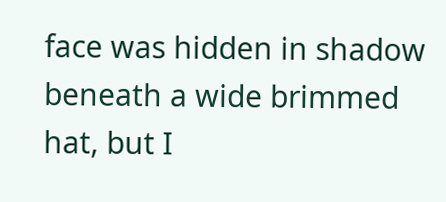face was hidden in shadow beneath a wide brimmed hat, but I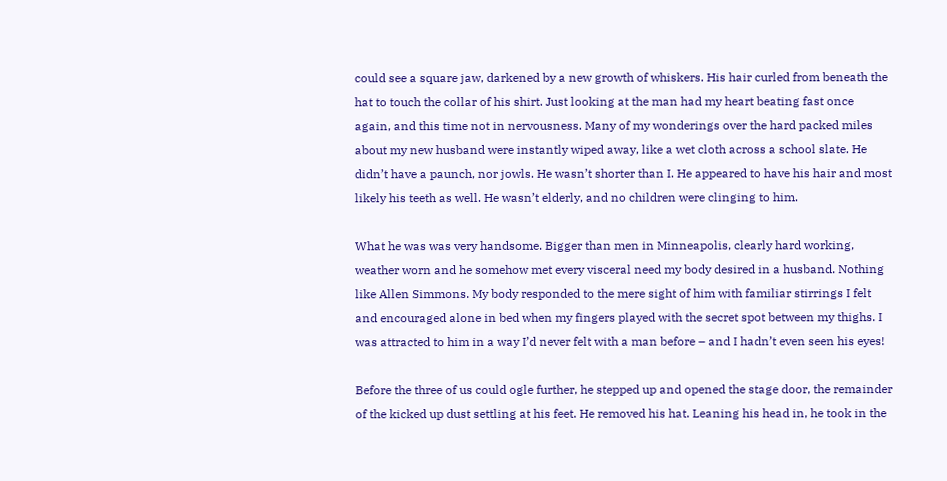could see a square jaw, darkened by a new growth of whiskers. His hair curled from beneath the hat to touch the collar of his shirt. Just looking at the man had my heart beating fast once again, and this time not in nervousness. Many of my wonderings over the hard packed miles about my new husband were instantly wiped away, like a wet cloth across a school slate. He didn’t have a paunch, nor jowls. He wasn’t shorter than I. He appeared to have his hair and most likely his teeth as well. He wasn’t elderly, and no children were clinging to him.

What he was was very handsome. Bigger than men in Minneapolis, clearly hard working, weather worn and he somehow met every visceral need my body desired in a husband. Nothing like Allen Simmons. My body responded to the mere sight of him with familiar stirrings I felt and encouraged alone in bed when my fingers played with the secret spot between my thighs. I was attracted to him in a way I’d never felt with a man before – and I hadn’t even seen his eyes!

Before the three of us could ogle further, he stepped up and opened the stage door, the remainder of the kicked up dust settling at his feet. He removed his hat. Leaning his head in, he took in the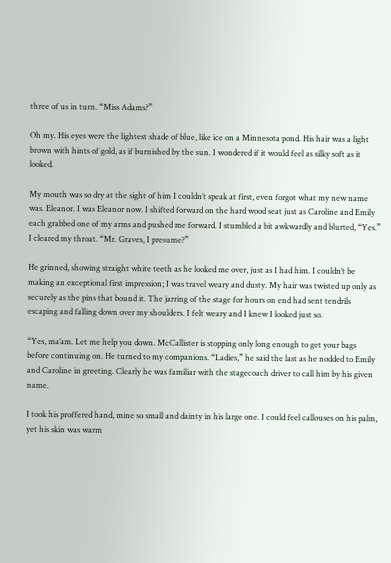three of us in turn. “Miss Adams?”

Oh my. His eyes were the lightest shade of blue, like ice on a Minnesota pond. His hair was a light brown with hints of gold, as if burnished by the sun. I wondered if it would feel as silky soft as it looked.

My mouth was so dry at the sight of him I couldn’t speak at first, even forgot what my new name was. Eleanor. I was Eleanor now. I shifted forward on the hard wood seat just as Caroline and Emily each grabbed one of my arms and pushed me forward. I stumbled a bit awkwardly and blurted, “Yes.” I cleared my throat. “Mr. Graves, I presume?”

He grinned, showing straight white teeth as he looked me over, just as I had him. I couldn’t be making an exceptional first impression; I was travel weary and dusty. My hair was twisted up only as securely as the pins that bound it. The jarring of the stage for hours on end had sent tendrils escaping and falling down over my shoulders. I felt weary and I knew I looked just so.

“Yes, ma’am. Let me help you down. McCallister is stopping only long enough to get your bags before continuing on. He turned to my companions. “Ladies,” he said the last as he nodded to Emily and Caroline in greeting. Clearly he was familiar with the stagecoach driver to call him by his given name.

I took his proffered hand, mine so small and dainty in his large one. I could feel callouses on his palm, yet his skin was warm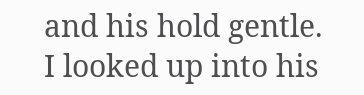and his hold gentle. I looked up into his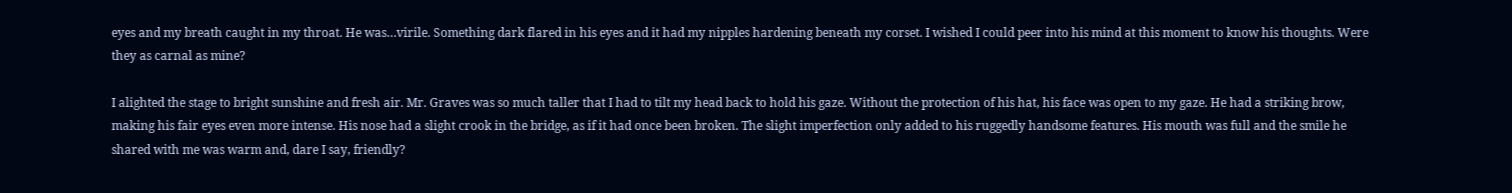eyes and my breath caught in my throat. He was…virile. Something dark flared in his eyes and it had my nipples hardening beneath my corset. I wished I could peer into his mind at this moment to know his thoughts. Were they as carnal as mine?

I alighted the stage to bright sunshine and fresh air. Mr. Graves was so much taller that I had to tilt my head back to hold his gaze. Without the protection of his hat, his face was open to my gaze. He had a striking brow, making his fair eyes even more intense. His nose had a slight crook in the bridge, as if it had once been broken. The slight imperfection only added to his ruggedly handsome features. His mouth was full and the smile he shared with me was warm and, dare I say, friendly?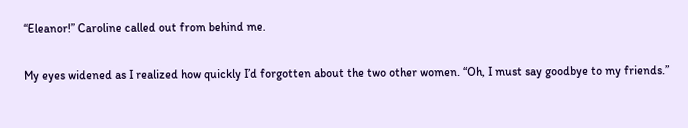“Eleanor!” Caroline called out from behind me.

My eyes widened as I realized how quickly I’d forgotten about the two other women. “Oh, I must say goodbye to my friends.”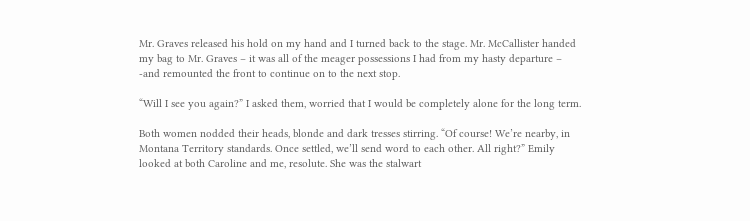Mr. Graves released his hold on my hand and I turned back to the stage. Mr. McCallister handed my bag to Mr. Graves – it was all of the meager possessions I had from my hasty departure – -and remounted the front to continue on to the next stop.

“Will I see you again?” I asked them, worried that I would be completely alone for the long term.

Both women nodded their heads, blonde and dark tresses stirring. “Of course! We’re nearby, in Montana Territory standards. Once settled, we’ll send word to each other. All right?” Emily looked at both Caroline and me, resolute. She was the stalwart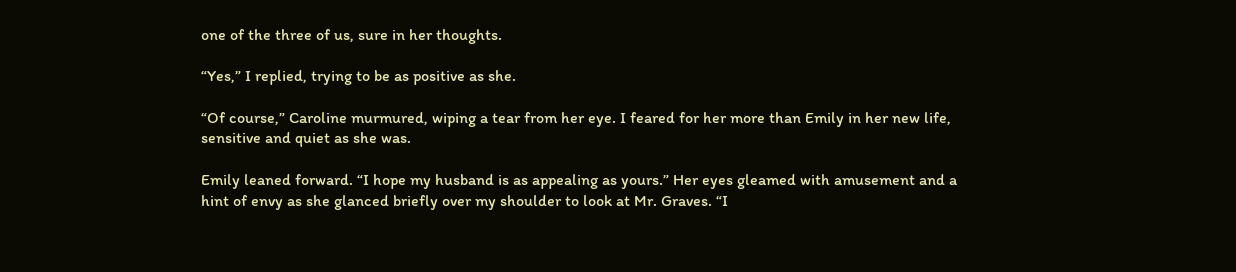one of the three of us, sure in her thoughts.

“Yes,” I replied, trying to be as positive as she.

“Of course,” Caroline murmured, wiping a tear from her eye. I feared for her more than Emily in her new life, sensitive and quiet as she was.

Emily leaned forward. “I hope my husband is as appealing as yours.” Her eyes gleamed with amusement and a hint of envy as she glanced briefly over my shoulder to look at Mr. Graves. “I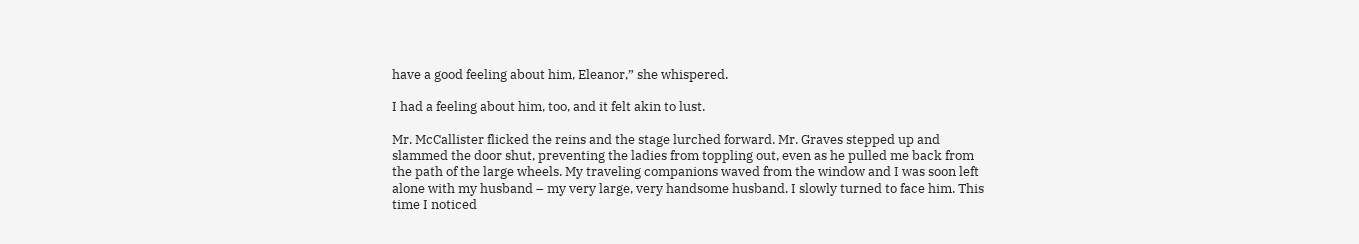have a good feeling about him, Eleanor,” she whispered.

I had a feeling about him, too, and it felt akin to lust.

Mr. McCallister flicked the reins and the stage lurched forward. Mr. Graves stepped up and slammed the door shut, preventing the ladies from toppling out, even as he pulled me back from the path of the large wheels. My traveling companions waved from the window and I was soon left alone with my husband – my very large, very handsome husband. I slowly turned to face him. This time I noticed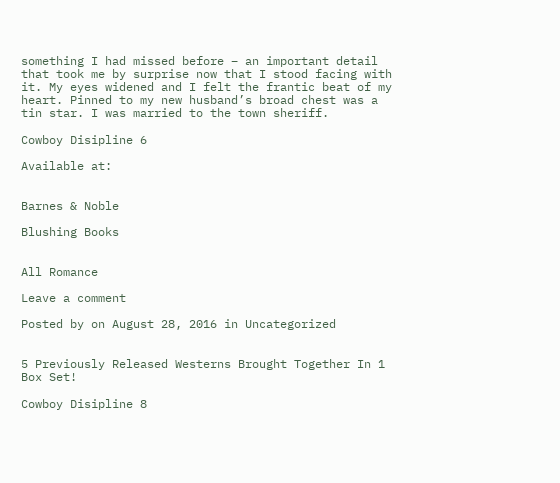something I had missed before – an important detail that took me by surprise now that I stood facing with it. My eyes widened and I felt the frantic beat of my heart. Pinned to my new husband’s broad chest was a tin star. I was married to the town sheriff.

Cowboy Disipline 6

Available at:


Barnes & Noble

Blushing Books


All Romance

Leave a comment

Posted by on August 28, 2016 in Uncategorized


5 Previously Released Westerns Brought Together In 1 Box Set!

Cowboy Disipline 8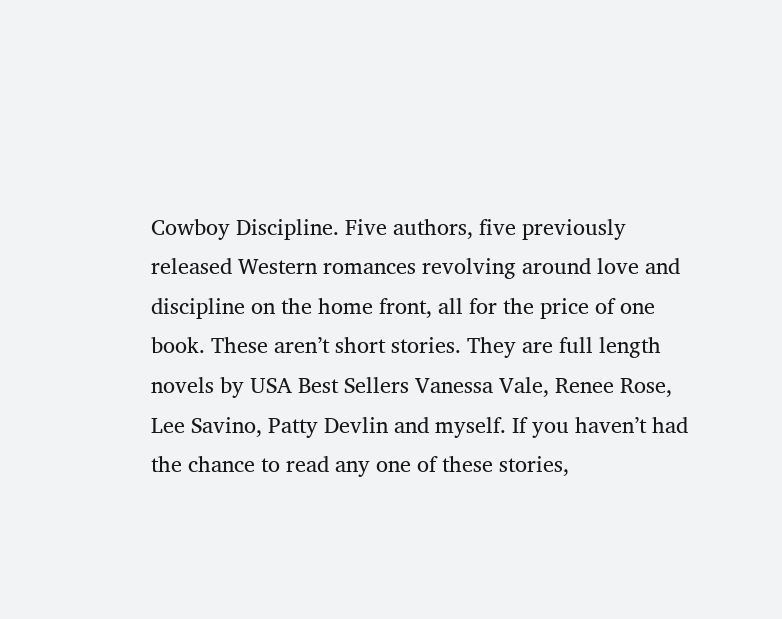Cowboy Discipline. Five authors, five previously released Western romances revolving around love and discipline on the home front, all for the price of one book. These aren’t short stories. They are full length novels by USA Best Sellers Vanessa Vale, Renee Rose, Lee Savino, Patty Devlin and myself. If you haven’t had the chance to read any one of these stories,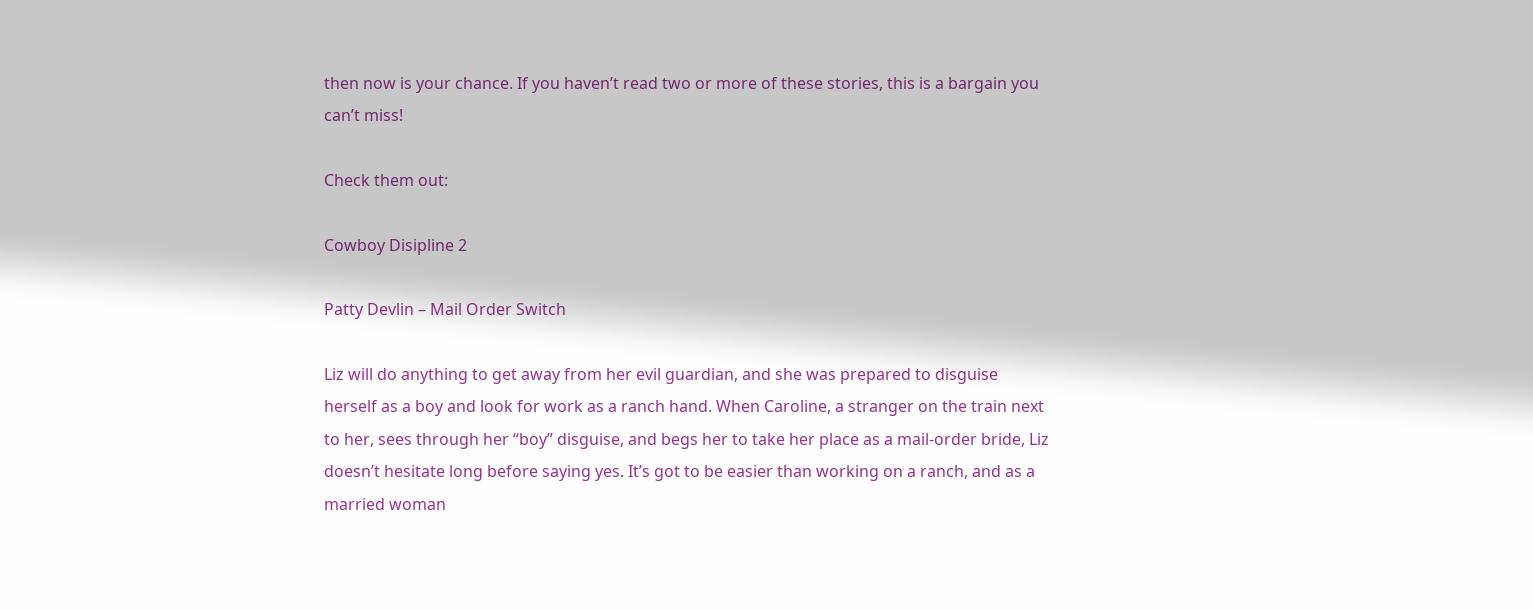then now is your chance. If you haven’t read two or more of these stories, this is a bargain you can’t miss!

Check them out:

Cowboy Disipline 2

Patty Devlin – Mail Order Switch

Liz will do anything to get away from her evil guardian, and she was prepared to disguise herself as a boy and look for work as a ranch hand. When Caroline, a stranger on the train next to her, sees through her “boy” disguise, and begs her to take her place as a mail-order bride, Liz doesn’t hesitate long before saying yes. It’s got to be easier than working on a ranch, and as a married woman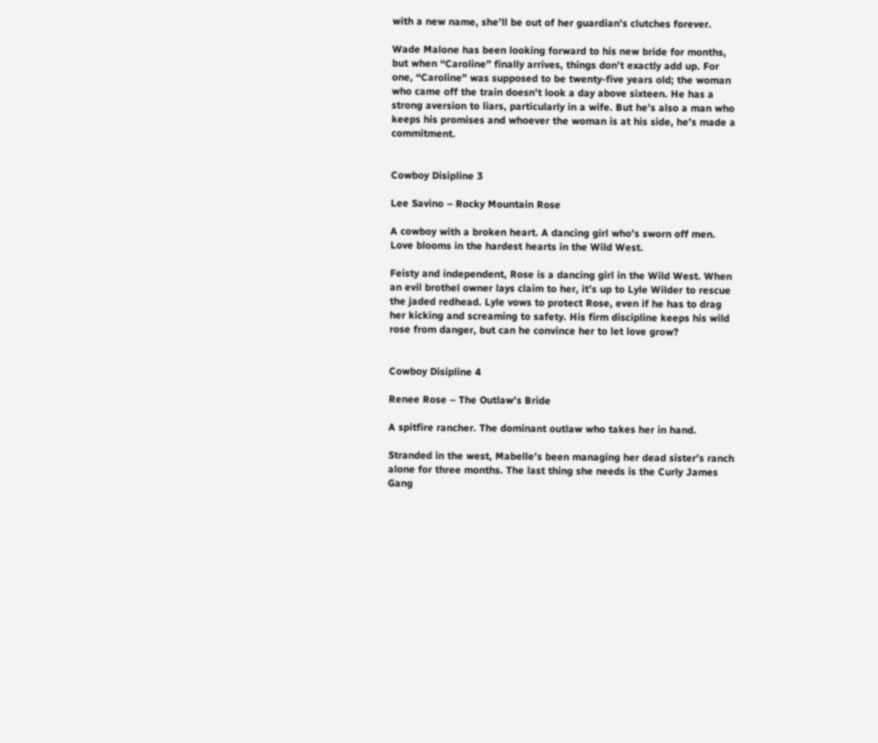with a new name, she’ll be out of her guardian’s clutches forever.

Wade Malone has been looking forward to his new bride for months, but when “Caroline” finally arrives, things don’t exactly add up. For one, “Caroline” was supposed to be twenty-five years old; the woman who came off the train doesn’t look a day above sixteen. He has a strong aversion to liars, particularly in a wife. But he’s also a man who keeps his promises and whoever the woman is at his side, he’s made a commitment.


Cowboy Disipline 3

Lee Savino – Rocky Mountain Rose

A cowboy with a broken heart. A dancing girl who’s sworn off men. Love blooms in the hardest hearts in the Wild West.

Feisty and independent, Rose is a dancing girl in the Wild West. When an evil brothel owner lays claim to her, it’s up to Lyle Wilder to rescue the jaded redhead. Lyle vows to protect Rose, even if he has to drag her kicking and screaming to safety. His firm discipline keeps his wild rose from danger, but can he convince her to let love grow?


Cowboy Disipline 4

Renee Rose – The Outlaw’s Bride

A spitfire rancher. The dominant outlaw who takes her in hand.

Stranded in the west, Mabelle’s been managing her dead sister’s ranch alone for three months. The last thing she needs is the Curly James Gang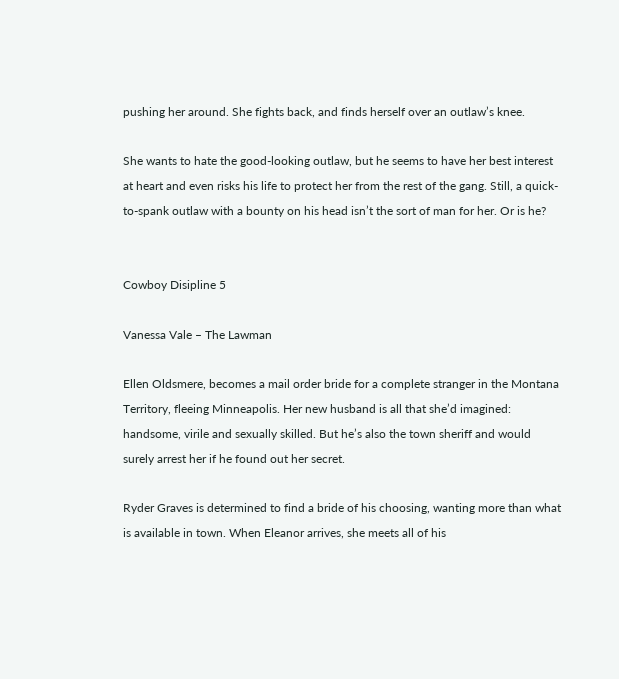pushing her around. She fights back, and finds herself over an outlaw’s knee.

She wants to hate the good-looking outlaw, but he seems to have her best interest at heart and even risks his life to protect her from the rest of the gang. Still, a quick-to-spank outlaw with a bounty on his head isn’t the sort of man for her. Or is he?


Cowboy Disipline 5

Vanessa Vale – The Lawman

Ellen Oldsmere, becomes a mail order bride for a complete stranger in the Montana Territory, fleeing Minneapolis. Her new husband is all that she’d imagined: handsome, virile and sexually skilled. But he’s also the town sheriff and would surely arrest her if he found out her secret.

Ryder Graves is determined to find a bride of his choosing, wanting more than what is available in town. When Eleanor arrives, she meets all of his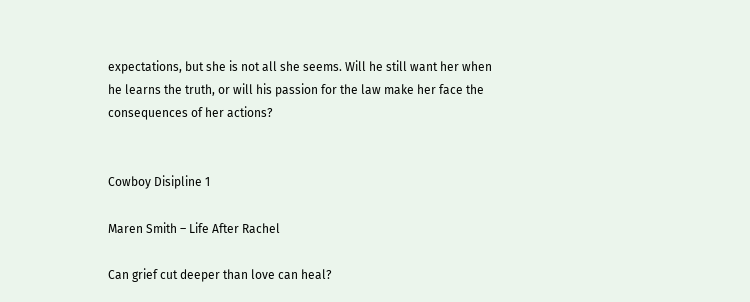expectations, but she is not all she seems. Will he still want her when he learns the truth, or will his passion for the law make her face the consequences of her actions?


Cowboy Disipline 1

Maren Smith – Life After Rachel

Can grief cut deeper than love can heal?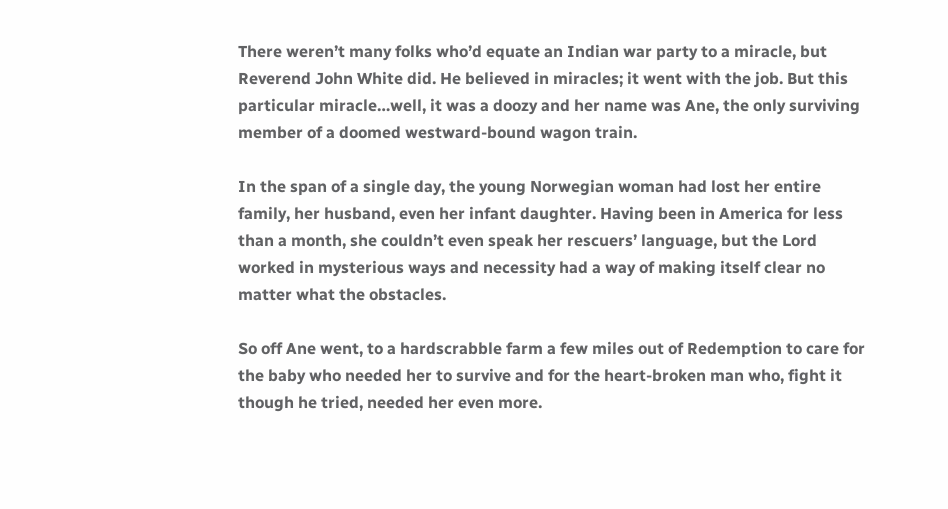There weren’t many folks who’d equate an Indian war party to a miracle, but Reverend John White did. He believed in miracles; it went with the job. But this particular miracle…well, it was a doozy and her name was Ane, the only surviving member of a doomed westward-bound wagon train.

In the span of a single day, the young Norwegian woman had lost her entire family, her husband, even her infant daughter. Having been in America for less than a month, she couldn’t even speak her rescuers’ language, but the Lord worked in mysterious ways and necessity had a way of making itself clear no matter what the obstacles.

So off Ane went, to a hardscrabble farm a few miles out of Redemption to care for the baby who needed her to survive and for the heart-broken man who, fight it though he tried, needed her even more.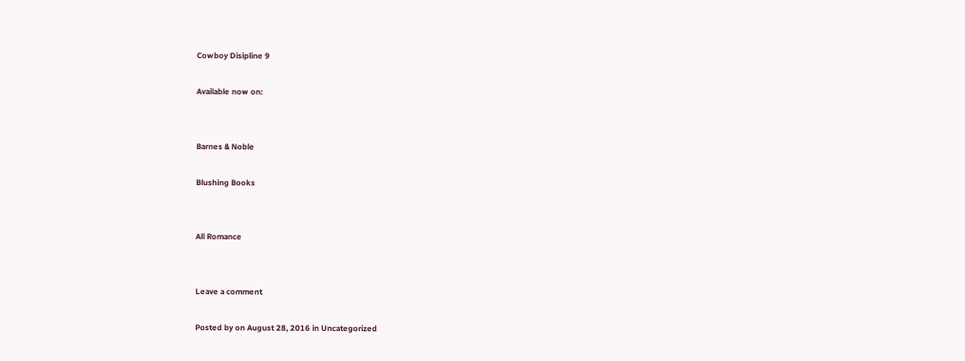Cowboy Disipline 9

Available now on:


Barnes & Noble

Blushing Books


All Romance


Leave a comment

Posted by on August 28, 2016 in Uncategorized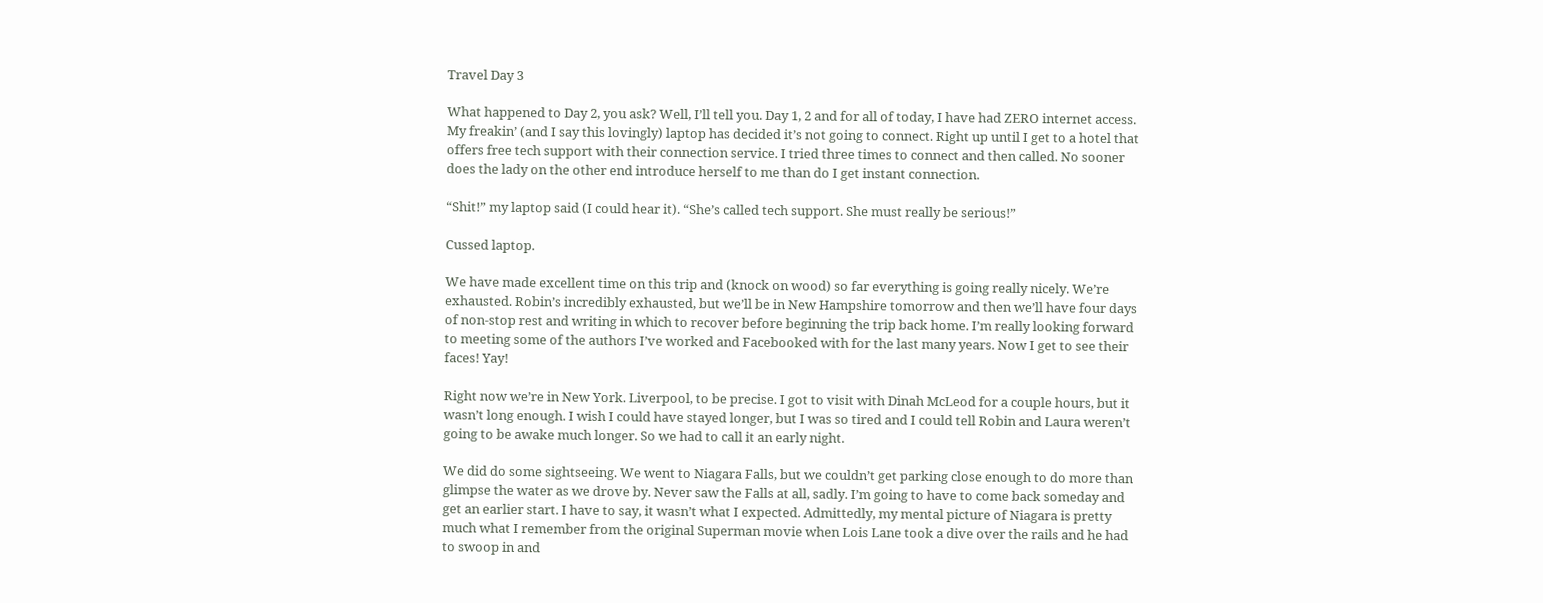Travel Day 3

What happened to Day 2, you ask? Well, I’ll tell you. Day 1, 2 and for all of today, I have had ZERO internet access. My freakin’ (and I say this lovingly) laptop has decided it’s not going to connect. Right up until I get to a hotel that offers free tech support with their connection service. I tried three times to connect and then called. No sooner does the lady on the other end introduce herself to me than do I get instant connection.

“Shit!” my laptop said (I could hear it). “She’s called tech support. She must really be serious!”

Cussed laptop.

We have made excellent time on this trip and (knock on wood) so far everything is going really nicely. We’re exhausted. Robin’s incredibly exhausted, but we’ll be in New Hampshire tomorrow and then we’ll have four days of non-stop rest and writing in which to recover before beginning the trip back home. I’m really looking forward to meeting some of the authors I’ve worked and Facebooked with for the last many years. Now I get to see their faces! Yay!

Right now we’re in New York. Liverpool, to be precise. I got to visit with Dinah McLeod for a couple hours, but it wasn’t long enough. I wish I could have stayed longer, but I was so tired and I could tell Robin and Laura weren’t going to be awake much longer. So we had to call it an early night.

We did do some sightseeing. We went to Niagara Falls, but we couldn’t get parking close enough to do more than glimpse the water as we drove by. Never saw the Falls at all, sadly. I’m going to have to come back someday and get an earlier start. I have to say, it wasn’t what I expected. Admittedly, my mental picture of Niagara is pretty much what I remember from the original Superman movie when Lois Lane took a dive over the rails and he had to swoop in and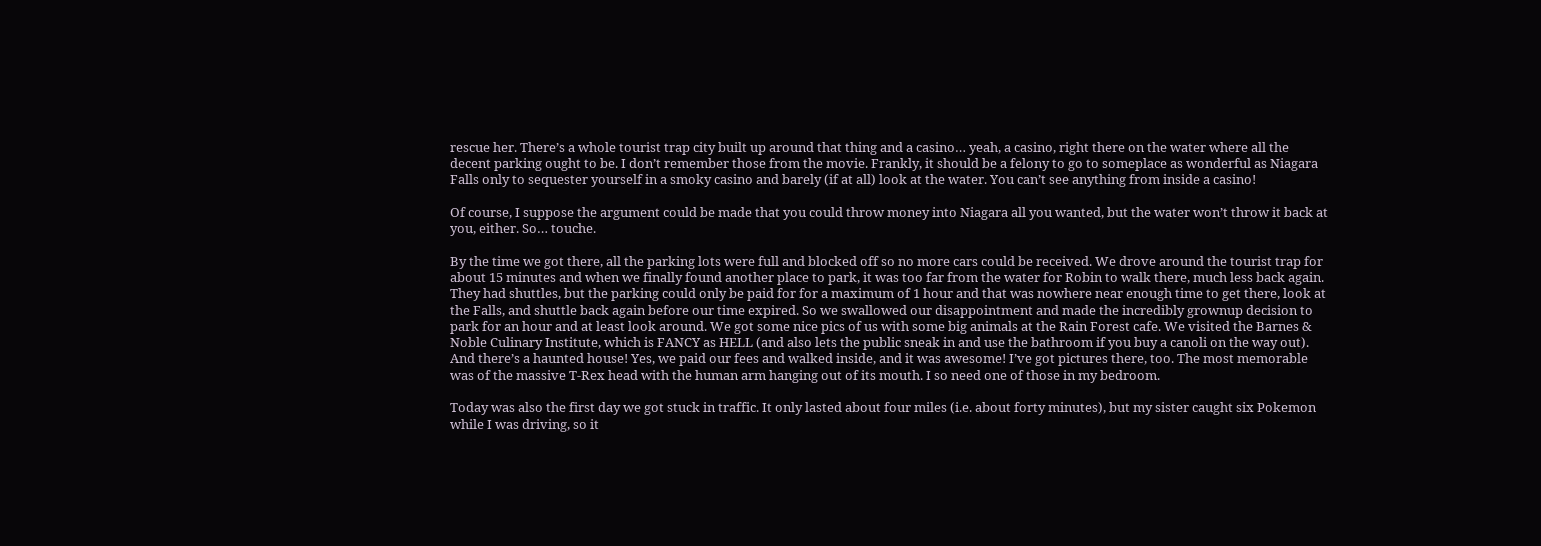rescue her. There’s a whole tourist trap city built up around that thing and a casino… yeah, a casino, right there on the water where all the decent parking ought to be. I don’t remember those from the movie. Frankly, it should be a felony to go to someplace as wonderful as Niagara Falls only to sequester yourself in a smoky casino and barely (if at all) look at the water. You can’t see anything from inside a casino!

Of course, I suppose the argument could be made that you could throw money into Niagara all you wanted, but the water won’t throw it back at you, either. So… touche.

By the time we got there, all the parking lots were full and blocked off so no more cars could be received. We drove around the tourist trap for about 15 minutes and when we finally found another place to park, it was too far from the water for Robin to walk there, much less back again. They had shuttles, but the parking could only be paid for for a maximum of 1 hour and that was nowhere near enough time to get there, look at the Falls, and shuttle back again before our time expired. So we swallowed our disappointment and made the incredibly grownup decision to park for an hour and at least look around. We got some nice pics of us with some big animals at the Rain Forest cafe. We visited the Barnes & Noble Culinary Institute, which is FANCY as HELL (and also lets the public sneak in and use the bathroom if you buy a canoli on the way out). And there’s a haunted house! Yes, we paid our fees and walked inside, and it was awesome! I’ve got pictures there, too. The most memorable was of the massive T-Rex head with the human arm hanging out of its mouth. I so need one of those in my bedroom.

Today was also the first day we got stuck in traffic. It only lasted about four miles (i.e. about forty minutes), but my sister caught six Pokemon while I was driving, so it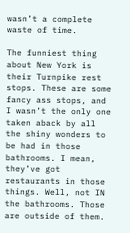wasn’t a complete waste of time.

The funniest thing about New York is their Turnpike rest stops. These are some fancy ass stops, and I wasn’t the only one taken aback by all the shiny wonders to be had in those bathrooms. I mean, they’ve got restaurants in those things. Well, not IN the bathrooms. Those are outside of them.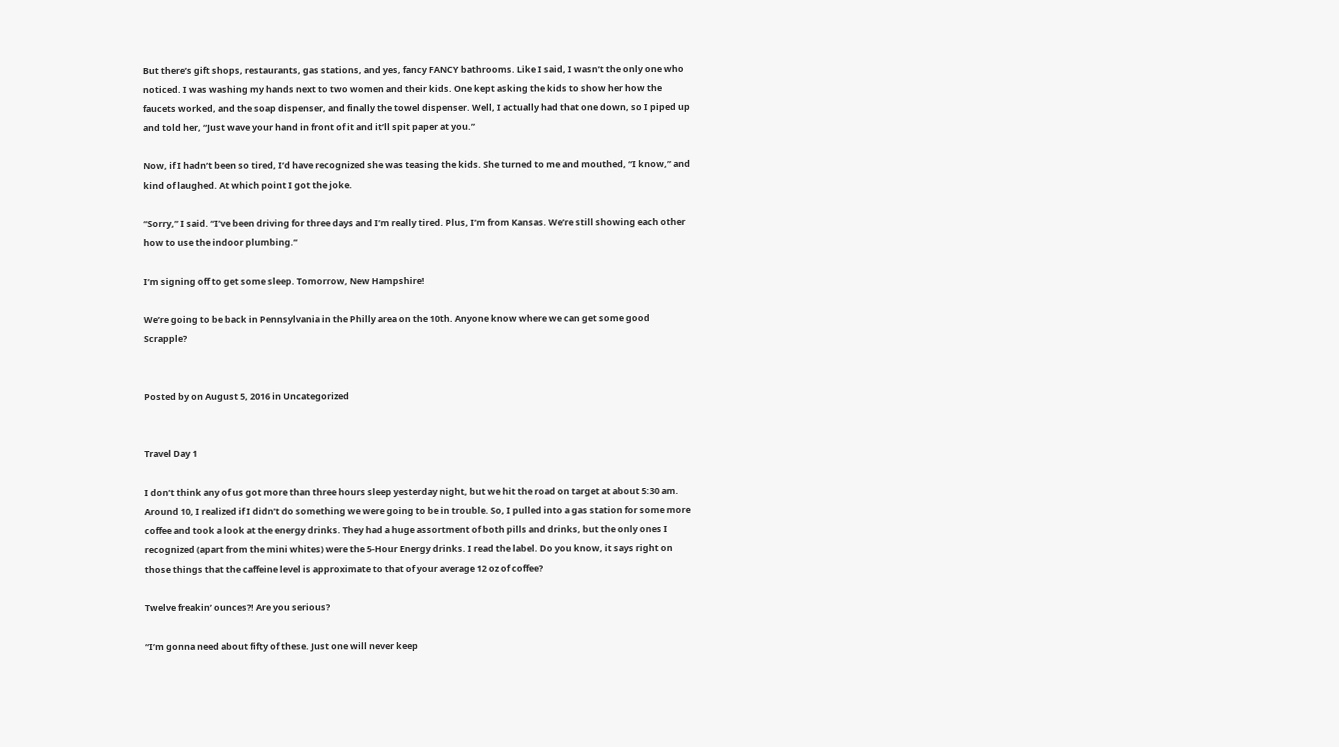But there’s gift shops, restaurants, gas stations, and yes, fancy FANCY bathrooms. Like I said, I wasn’t the only one who noticed. I was washing my hands next to two women and their kids. One kept asking the kids to show her how the faucets worked, and the soap dispenser, and finally the towel dispenser. Well, I actually had that one down, so I piped up and told her, “Just wave your hand in front of it and it’ll spit paper at you.”

Now, if I hadn’t been so tired, I’d have recognized she was teasing the kids. She turned to me and mouthed, “I know,” and kind of laughed. At which point I got the joke.

“Sorry,” I said. “I’ve been driving for three days and I’m really tired. Plus, I’m from Kansas. We’re still showing each other how to use the indoor plumbing.”

I’m signing off to get some sleep. Tomorrow, New Hampshire!

We’re going to be back in Pennsylvania in the Philly area on the 10th. Anyone know where we can get some good Scrapple?


Posted by on August 5, 2016 in Uncategorized


Travel Day 1

I don’t think any of us got more than three hours sleep yesterday night, but we hit the road on target at about 5:30 am. Around 10, I realized if I didn’t do something we were going to be in trouble. So, I pulled into a gas station for some more coffee and took a look at the energy drinks. They had a huge assortment of both pills and drinks, but the only ones I recognized (apart from the mini whites) were the 5-Hour Energy drinks. I read the label. Do you know, it says right on those things that the caffeine level is approximate to that of your average 12 oz of coffee?

Twelve freakin’ ounces?! Are you serious?

“I’m gonna need about fifty of these. Just one will never keep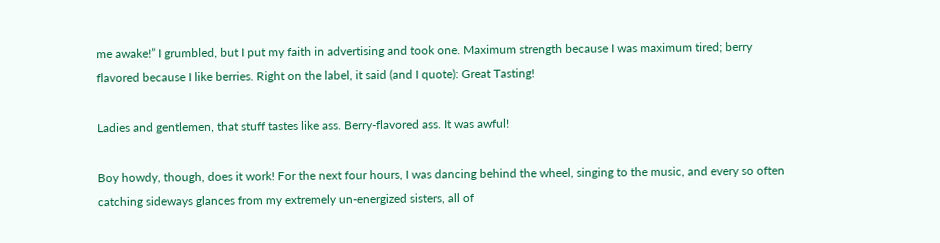me awake!” I grumbled, but I put my faith in advertising and took one. Maximum strength because I was maximum tired; berry flavored because I like berries. Right on the label, it said (and I quote): Great Tasting!

Ladies and gentlemen, that stuff tastes like ass. Berry-flavored ass. It was awful!

Boy howdy, though, does it work! For the next four hours, I was dancing behind the wheel, singing to the music, and every so often catching sideways glances from my extremely un-energized sisters, all of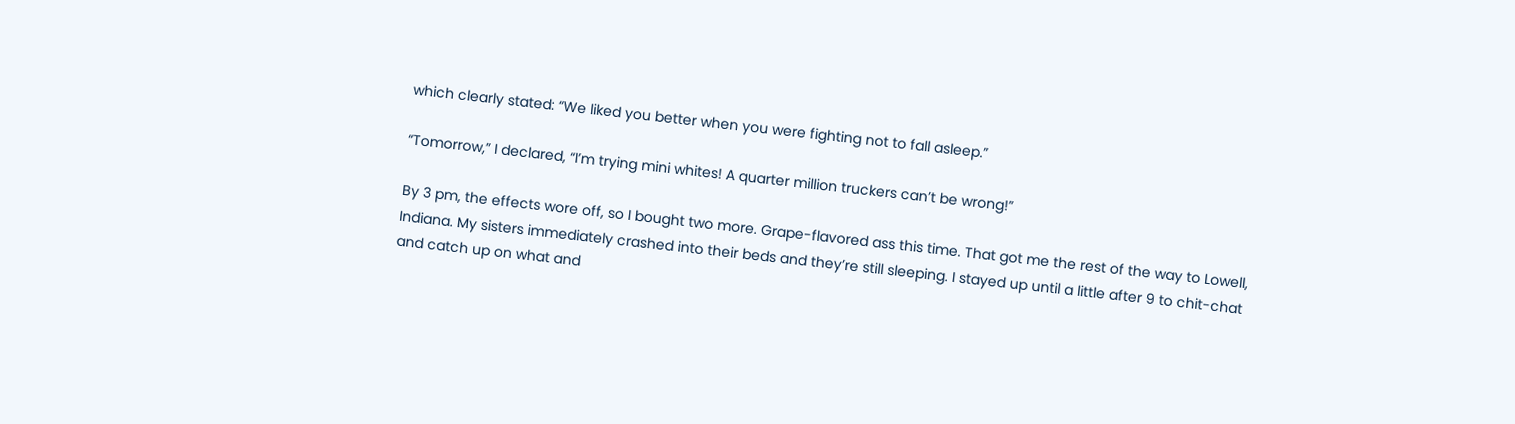which clearly stated: “We liked you better when you were fighting not to fall asleep.”

“Tomorrow,” I declared, “I’m trying mini whites! A quarter million truckers can’t be wrong!”

By 3 pm, the effects wore off, so I bought two more. Grape-flavored ass this time. That got me the rest of the way to Lowell, Indiana. My sisters immediately crashed into their beds and they’re still sleeping. I stayed up until a little after 9 to chit-chat and catch up on what and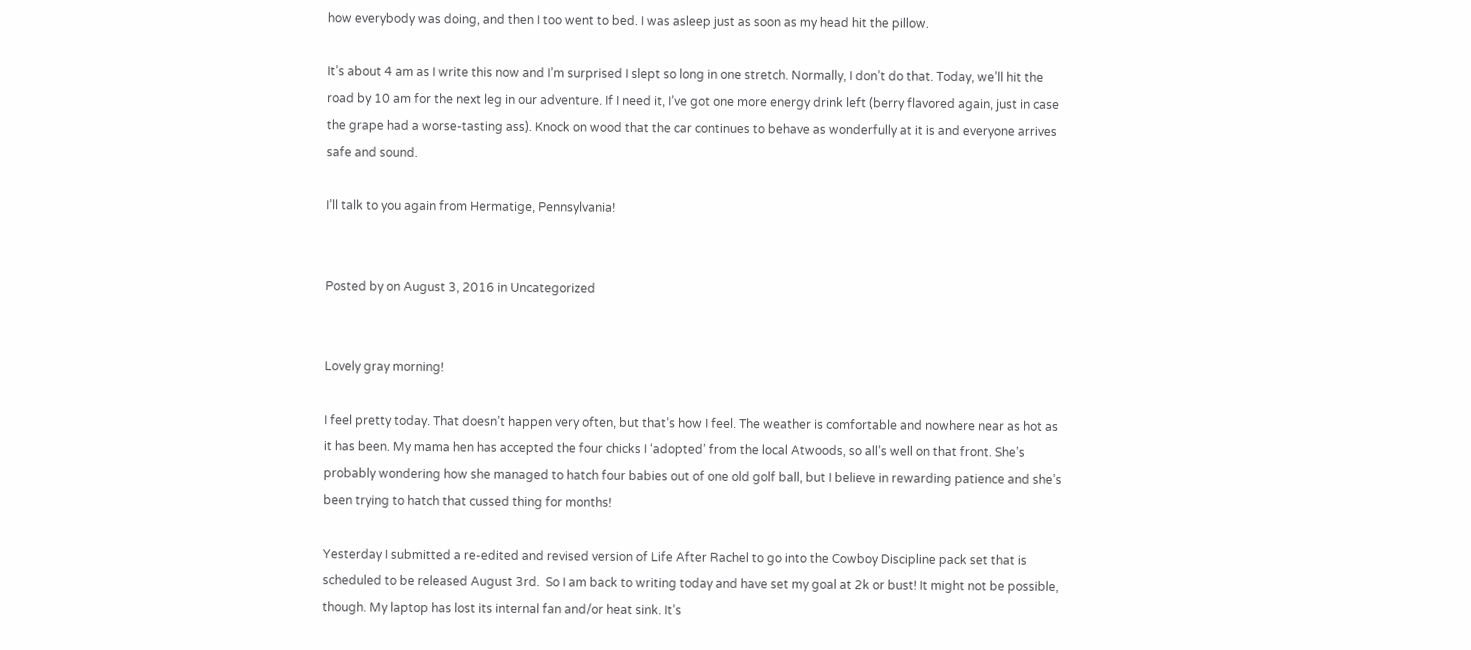how everybody was doing, and then I too went to bed. I was asleep just as soon as my head hit the pillow.

It’s about 4 am as I write this now and I’m surprised I slept so long in one stretch. Normally, I don’t do that. Today, we’ll hit the road by 10 am for the next leg in our adventure. If I need it, I’ve got one more energy drink left (berry flavored again, just in case the grape had a worse-tasting ass). Knock on wood that the car continues to behave as wonderfully at it is and everyone arrives safe and sound.

I’ll talk to you again from Hermatige, Pennsylvania!


Posted by on August 3, 2016 in Uncategorized


Lovely gray morning!

I feel pretty today. That doesn’t happen very often, but that’s how I feel. The weather is comfortable and nowhere near as hot as it has been. My mama hen has accepted the four chicks I ‘adopted’ from the local Atwoods, so all’s well on that front. She’s probably wondering how she managed to hatch four babies out of one old golf ball, but I believe in rewarding patience and she’s been trying to hatch that cussed thing for months!

Yesterday I submitted a re-edited and revised version of Life After Rachel to go into the Cowboy Discipline pack set that is scheduled to be released August 3rd.  So I am back to writing today and have set my goal at 2k or bust! It might not be possible, though. My laptop has lost its internal fan and/or heat sink. It’s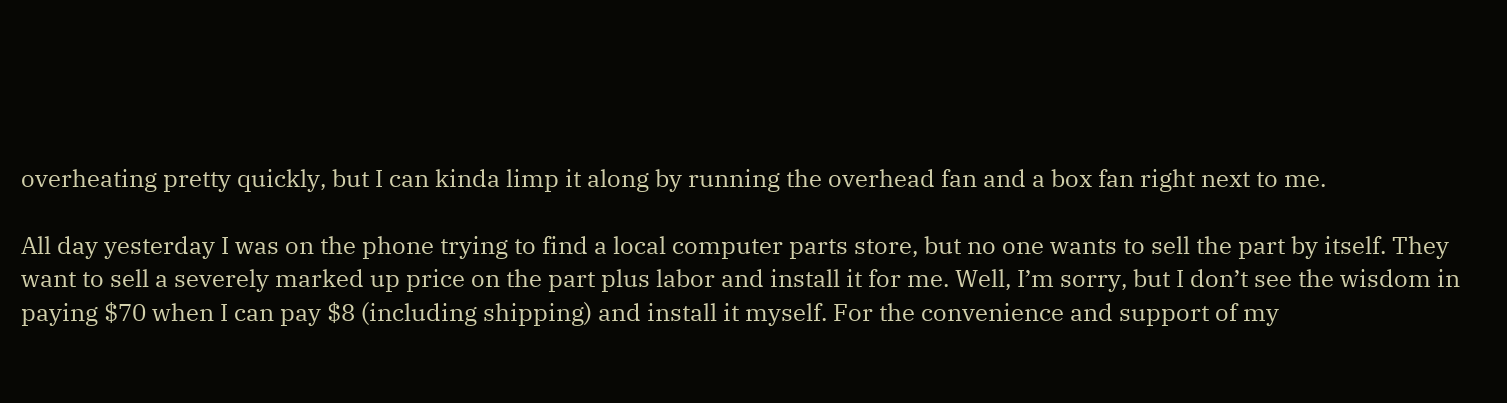overheating pretty quickly, but I can kinda limp it along by running the overhead fan and a box fan right next to me.

All day yesterday I was on the phone trying to find a local computer parts store, but no one wants to sell the part by itself. They want to sell a severely marked up price on the part plus labor and install it for me. Well, I’m sorry, but I don’t see the wisdom in paying $70 when I can pay $8 (including shipping) and install it myself. For the convenience and support of my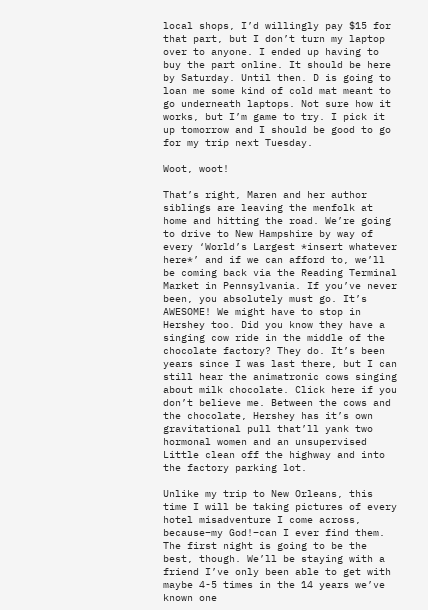local shops, I’d willingly pay $15 for that part, but I don’t turn my laptop over to anyone. I ended up having to buy the part online. It should be here by Saturday. Until then. D is going to loan me some kind of cold mat meant to go underneath laptops. Not sure how it works, but I’m game to try. I pick it up tomorrow and I should be good to go for my trip next Tuesday.

Woot, woot!

That’s right, Maren and her author siblings are leaving the menfolk at home and hitting the road. We’re going to drive to New Hampshire by way of every ‘World’s Largest *insert whatever here*’ and if we can afford to, we’ll be coming back via the Reading Terminal Market in Pennsylvania. If you’ve never been, you absolutely must go. It’s AWESOME! We might have to stop in Hershey too. Did you know they have a singing cow ride in the middle of the chocolate factory? They do. It’s been years since I was last there, but I can still hear the animatronic cows singing about milk chocolate. Click here if you don’t believe me. Between the cows and the chocolate, Hershey has it’s own gravitational pull that’ll yank two hormonal women and an unsupervised Little clean off the highway and into the factory parking lot.

Unlike my trip to New Orleans, this time I will be taking pictures of every hotel misadventure I come across, because–my God!–can I ever find them. The first night is going to be the best, though. We’ll be staying with a friend I’ve only been able to get with maybe 4-5 times in the 14 years we’ve known one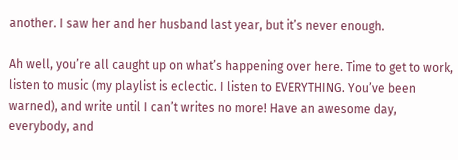another. I saw her and her husband last year, but it’s never enough.

Ah well, you’re all caught up on what’s happening over here. Time to get to work, listen to music (my playlist is eclectic. I listen to EVERYTHING. You’ve been warned), and write until I can’t writes no more! Have an awesome day, everybody, and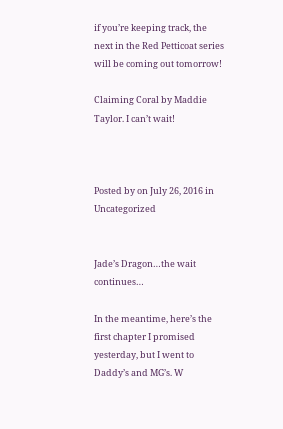if you’re keeping track, the next in the Red Petticoat series will be coming out tomorrow!

Claiming Coral by Maddie Taylor. I can’t wait!



Posted by on July 26, 2016 in Uncategorized


Jade’s Dragon…the wait continues…

In the meantime, here’s the first chapter I promised yesterday, but I went to Daddy’s and MG’s. W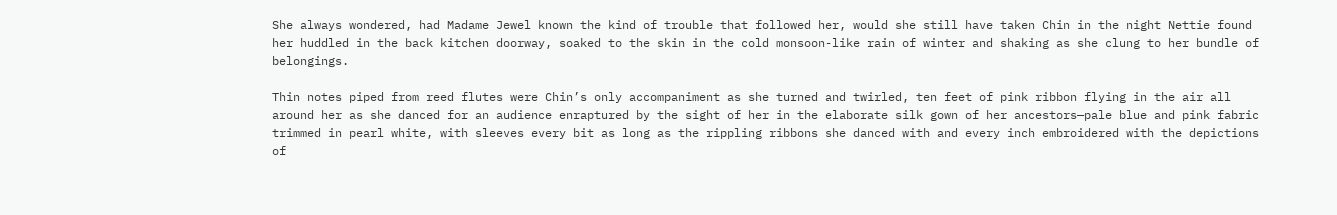She always wondered, had Madame Jewel known the kind of trouble that followed her, would she still have taken Chin in the night Nettie found her huddled in the back kitchen doorway, soaked to the skin in the cold monsoon-like rain of winter and shaking as she clung to her bundle of belongings.

Thin notes piped from reed flutes were Chin’s only accompaniment as she turned and twirled, ten feet of pink ribbon flying in the air all around her as she danced for an audience enraptured by the sight of her in the elaborate silk gown of her ancestors—pale blue and pink fabric trimmed in pearl white, with sleeves every bit as long as the rippling ribbons she danced with and every inch embroidered with the depictions of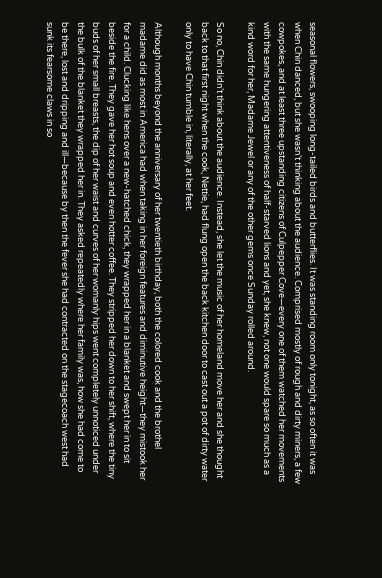seasonal flowers, swooping long-tailed birds and butterflies. It was standing room only tonight, as so often it was when Chin danced, but she wasn’t thinking about the audience. Comprised mostly of rough and dirty miners, a few cowpokes, and at least three upstanding citizens of Culpepper Cove—every one of them watched her movements with the same hungering attentiveness of half-starved lions and yet, she knew, not one would spare so much as a kind word for her, Madame Jewel or any of the other gems once Sunday rolled around.

So no, Chin didn’t think about the audience. Instead, she let the music of her homeland move her and she thought back to that first night when the cook, Nettie, had flung open the back kitchen door to cast out a pot of dirty water only to have Chin tumble in, literally, at her feet.

Although months beyond the anniversary of her twentieth birthday, both the colored cook and the brothel madame did as most in America had when taking in her foreign features and diminutive height—they mistook her for a child. Clucking like hens over a new-hatched chick, they wrapped her in a blanket and swept her in to sit beside the fire. They gave her hot soup and even hotter coffee. They stripped her down to her shift, where the tiny buds of her small breasts, the dip of her waist and curves of her womanly hips went completely unnoticed under the bulk of the blanket they wrapped her in. They asked repeatedly where her family was, how she had come to be there, lost and dripping and ill—because by then the fever she had contracted on the stagecoach west had sunk its fearsome claws in so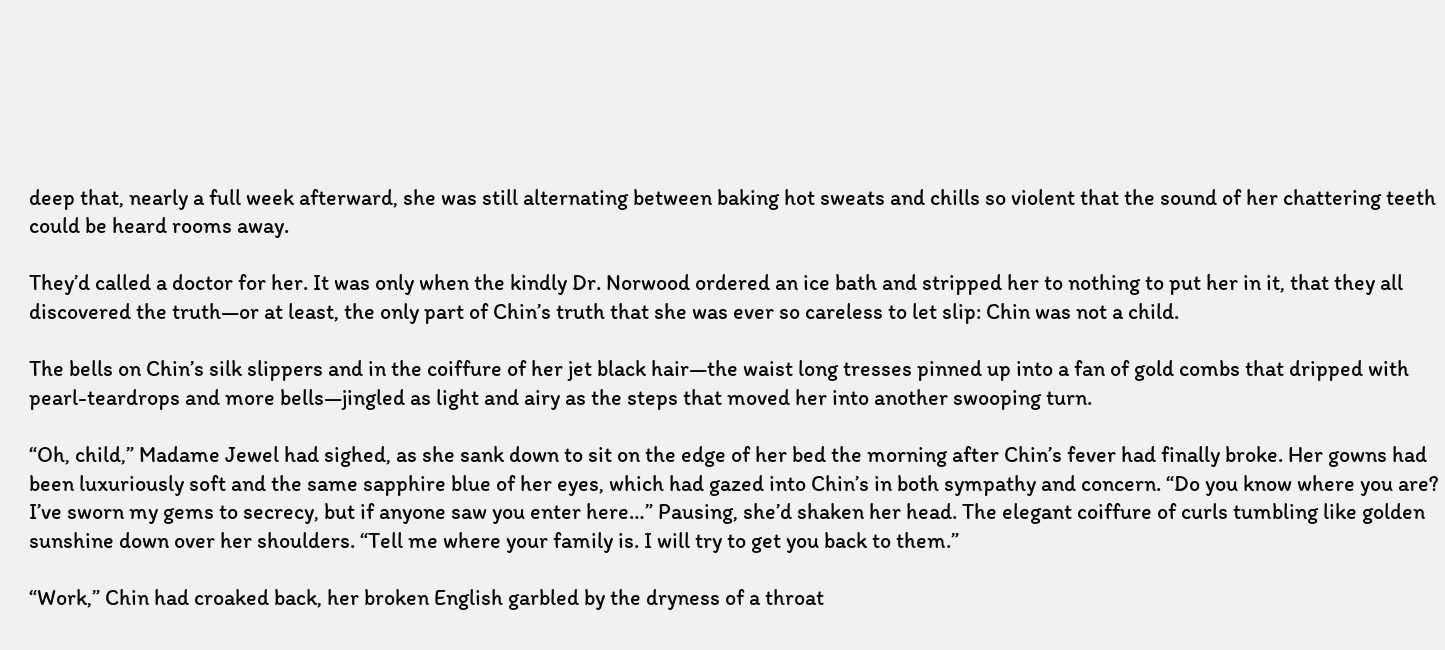deep that, nearly a full week afterward, she was still alternating between baking hot sweats and chills so violent that the sound of her chattering teeth could be heard rooms away.

They’d called a doctor for her. It was only when the kindly Dr. Norwood ordered an ice bath and stripped her to nothing to put her in it, that they all discovered the truth—or at least, the only part of Chin’s truth that she was ever so careless to let slip: Chin was not a child.

The bells on Chin’s silk slippers and in the coiffure of her jet black hair—the waist long tresses pinned up into a fan of gold combs that dripped with pearl-teardrops and more bells—jingled as light and airy as the steps that moved her into another swooping turn.

“Oh, child,” Madame Jewel had sighed, as she sank down to sit on the edge of her bed the morning after Chin’s fever had finally broke. Her gowns had been luxuriously soft and the same sapphire blue of her eyes, which had gazed into Chin’s in both sympathy and concern. “Do you know where you are? I’ve sworn my gems to secrecy, but if anyone saw you enter here…” Pausing, she’d shaken her head. The elegant coiffure of curls tumbling like golden sunshine down over her shoulders. “Tell me where your family is. I will try to get you back to them.”

“Work,” Chin had croaked back, her broken English garbled by the dryness of a throat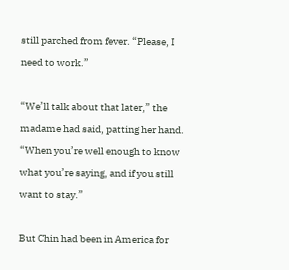still parched from fever. “Please, I need to work.”

“We’ll talk about that later,” the madame had said, patting her hand. “When you’re well enough to know what you’re saying, and if you still want to stay.”

But Chin had been in America for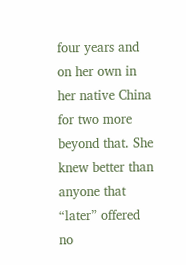four years and on her own in her native China for two more beyond that. She knew better than anyone that “later” offered no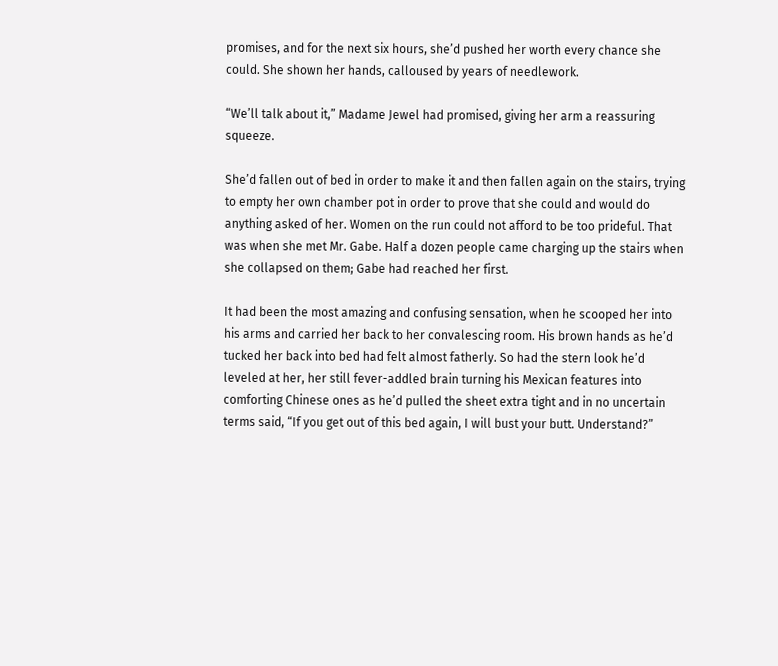promises, and for the next six hours, she’d pushed her worth every chance she could. She shown her hands, calloused by years of needlework.

“We’ll talk about it,” Madame Jewel had promised, giving her arm a reassuring squeeze.

She’d fallen out of bed in order to make it and then fallen again on the stairs, trying to empty her own chamber pot in order to prove that she could and would do anything asked of her. Women on the run could not afford to be too prideful. That was when she met Mr. Gabe. Half a dozen people came charging up the stairs when she collapsed on them; Gabe had reached her first.

It had been the most amazing and confusing sensation, when he scooped her into his arms and carried her back to her convalescing room. His brown hands as he’d tucked her back into bed had felt almost fatherly. So had the stern look he’d leveled at her, her still fever-addled brain turning his Mexican features into comforting Chinese ones as he’d pulled the sheet extra tight and in no uncertain terms said, “If you get out of this bed again, I will bust your butt. Understand?”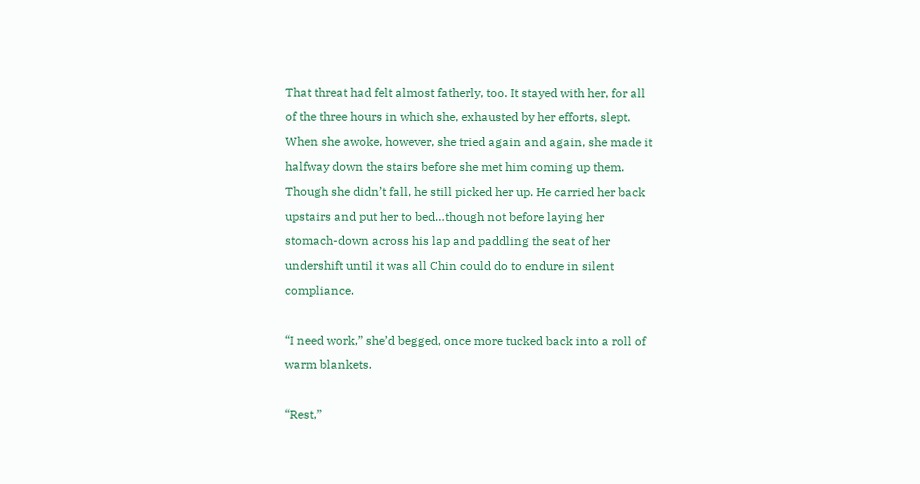That threat had felt almost fatherly, too. It stayed with her, for all of the three hours in which she, exhausted by her efforts, slept. When she awoke, however, she tried again and again, she made it halfway down the stairs before she met him coming up them. Though she didn’t fall, he still picked her up. He carried her back upstairs and put her to bed…though not before laying her stomach-down across his lap and paddling the seat of her undershift until it was all Chin could do to endure in silent compliance.

“I need work,” she’d begged, once more tucked back into a roll of warm blankets.

“Rest,”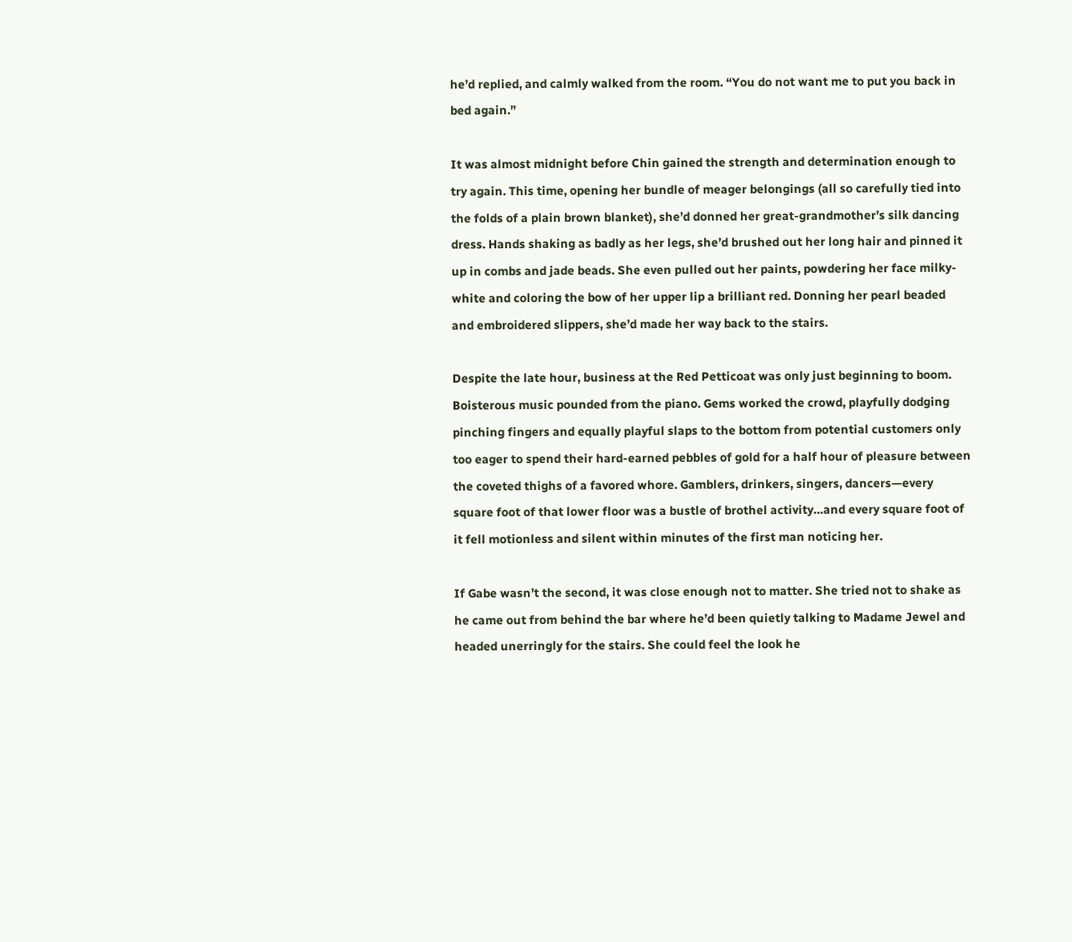he’d replied, and calmly walked from the room. “You do not want me to put you back in bed again.”

It was almost midnight before Chin gained the strength and determination enough to try again. This time, opening her bundle of meager belongings (all so carefully tied into the folds of a plain brown blanket), she’d donned her great-grandmother’s silk dancing dress. Hands shaking as badly as her legs, she’d brushed out her long hair and pinned it up in combs and jade beads. She even pulled out her paints, powdering her face milky-white and coloring the bow of her upper lip a brilliant red. Donning her pearl beaded and embroidered slippers, she’d made her way back to the stairs.

Despite the late hour, business at the Red Petticoat was only just beginning to boom. Boisterous music pounded from the piano. Gems worked the crowd, playfully dodging pinching fingers and equally playful slaps to the bottom from potential customers only too eager to spend their hard-earned pebbles of gold for a half hour of pleasure between the coveted thighs of a favored whore. Gamblers, drinkers, singers, dancers—every square foot of that lower floor was a bustle of brothel activity…and every square foot of it fell motionless and silent within minutes of the first man noticing her.

If Gabe wasn’t the second, it was close enough not to matter. She tried not to shake as he came out from behind the bar where he’d been quietly talking to Madame Jewel and headed unerringly for the stairs. She could feel the look he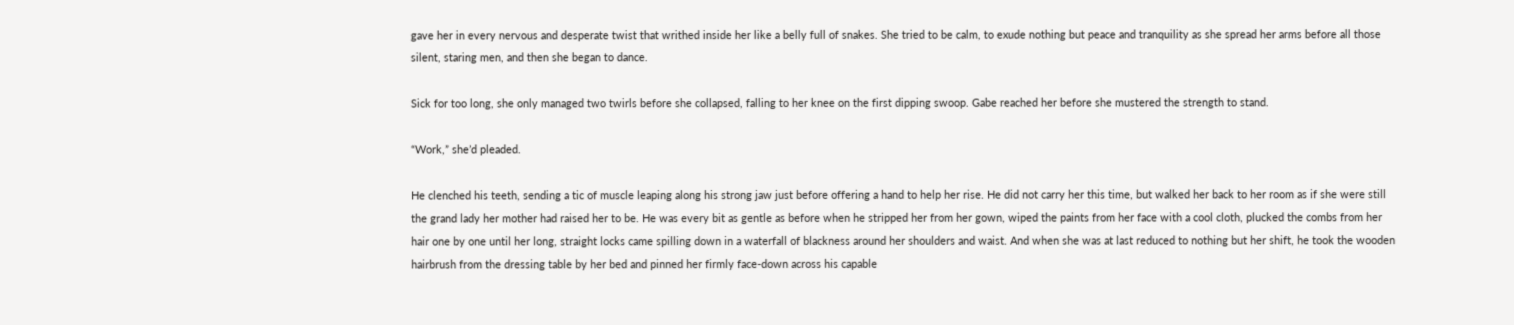gave her in every nervous and desperate twist that writhed inside her like a belly full of snakes. She tried to be calm, to exude nothing but peace and tranquility as she spread her arms before all those silent, staring men, and then she began to dance.

Sick for too long, she only managed two twirls before she collapsed, falling to her knee on the first dipping swoop. Gabe reached her before she mustered the strength to stand.

“Work,” she’d pleaded.

He clenched his teeth, sending a tic of muscle leaping along his strong jaw just before offering a hand to help her rise. He did not carry her this time, but walked her back to her room as if she were still the grand lady her mother had raised her to be. He was every bit as gentle as before when he stripped her from her gown, wiped the paints from her face with a cool cloth, plucked the combs from her hair one by one until her long, straight locks came spilling down in a waterfall of blackness around her shoulders and waist. And when she was at last reduced to nothing but her shift, he took the wooden hairbrush from the dressing table by her bed and pinned her firmly face-down across his capable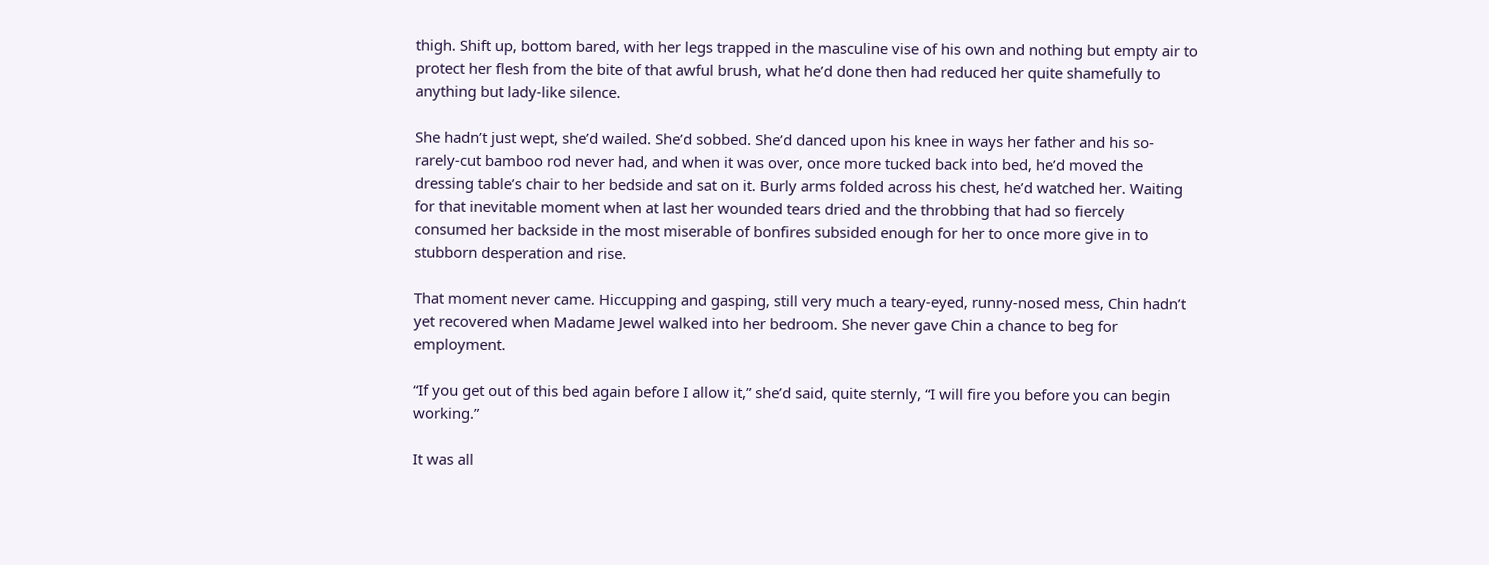thigh. Shift up, bottom bared, with her legs trapped in the masculine vise of his own and nothing but empty air to protect her flesh from the bite of that awful brush, what he’d done then had reduced her quite shamefully to anything but lady-like silence.

She hadn’t just wept, she’d wailed. She’d sobbed. She’d danced upon his knee in ways her father and his so-rarely-cut bamboo rod never had, and when it was over, once more tucked back into bed, he’d moved the dressing table’s chair to her bedside and sat on it. Burly arms folded across his chest, he’d watched her. Waiting for that inevitable moment when at last her wounded tears dried and the throbbing that had so fiercely consumed her backside in the most miserable of bonfires subsided enough for her to once more give in to stubborn desperation and rise.

That moment never came. Hiccupping and gasping, still very much a teary-eyed, runny-nosed mess, Chin hadn’t yet recovered when Madame Jewel walked into her bedroom. She never gave Chin a chance to beg for employment.

“If you get out of this bed again before I allow it,” she’d said, quite sternly, “I will fire you before you can begin working.”

It was all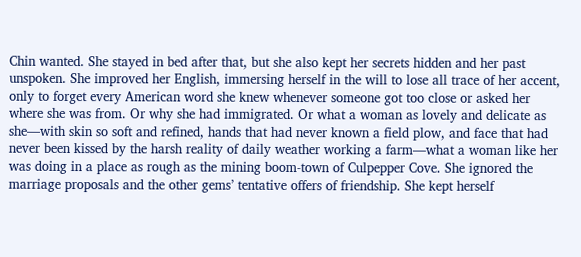Chin wanted. She stayed in bed after that, but she also kept her secrets hidden and her past unspoken. She improved her English, immersing herself in the will to lose all trace of her accent, only to forget every American word she knew whenever someone got too close or asked her where she was from. Or why she had immigrated. Or what a woman as lovely and delicate as she—with skin so soft and refined, hands that had never known a field plow, and face that had never been kissed by the harsh reality of daily weather working a farm—what a woman like her was doing in a place as rough as the mining boom-town of Culpepper Cove. She ignored the marriage proposals and the other gems’ tentative offers of friendship. She kept herself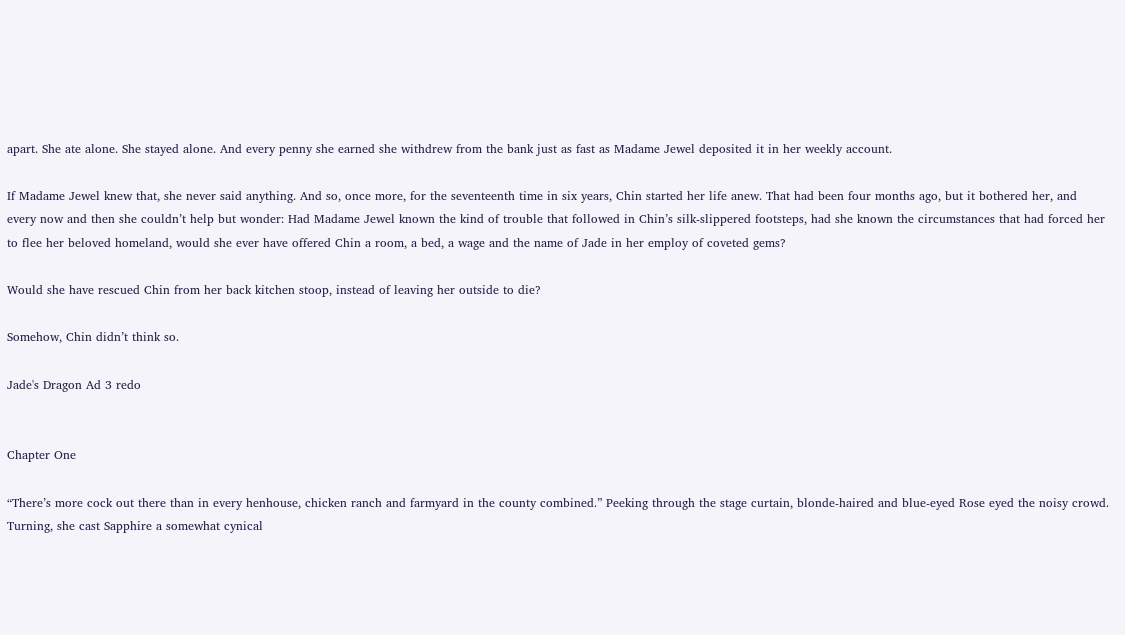apart. She ate alone. She stayed alone. And every penny she earned she withdrew from the bank just as fast as Madame Jewel deposited it in her weekly account.

If Madame Jewel knew that, she never said anything. And so, once more, for the seventeenth time in six years, Chin started her life anew. That had been four months ago, but it bothered her, and every now and then she couldn’t help but wonder: Had Madame Jewel known the kind of trouble that followed in Chin’s silk-slippered footsteps, had she known the circumstances that had forced her to flee her beloved homeland, would she ever have offered Chin a room, a bed, a wage and the name of Jade in her employ of coveted gems?

Would she have rescued Chin from her back kitchen stoop, instead of leaving her outside to die?

Somehow, Chin didn’t think so.

Jade's Dragon Ad 3 redo


Chapter One

“There’s more cock out there than in every henhouse, chicken ranch and farmyard in the county combined.” Peeking through the stage curtain, blonde-haired and blue-eyed Rose eyed the noisy crowd. Turning, she cast Sapphire a somewhat cynical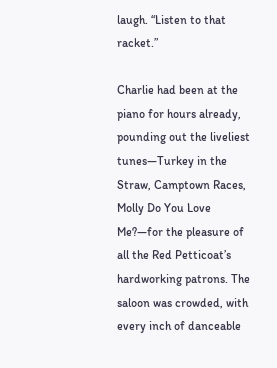laugh. “Listen to that racket.”

Charlie had been at the piano for hours already, pounding out the liveliest tunes—Turkey in the Straw, Camptown Races, Molly Do You Love Me?—for the pleasure of all the Red Petticoat’s hardworking patrons. The saloon was crowded, with every inch of danceable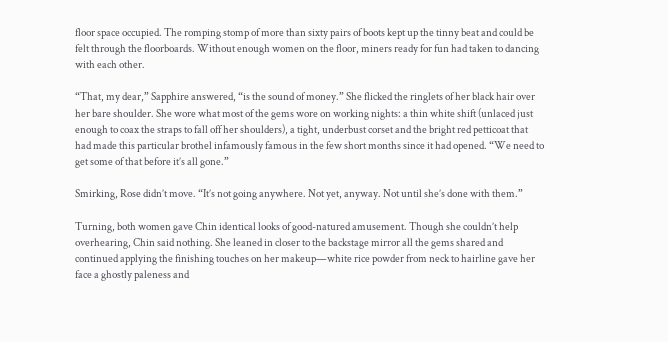floor space occupied. The romping stomp of more than sixty pairs of boots kept up the tinny beat and could be felt through the floorboards. Without enough women on the floor, miners ready for fun had taken to dancing with each other.

“That, my dear,” Sapphire answered, “is the sound of money.” She flicked the ringlets of her black hair over her bare shoulder. She wore what most of the gems wore on working nights: a thin white shift (unlaced just enough to coax the straps to fall off her shoulders), a tight, underbust corset and the bright red petticoat that had made this particular brothel infamously famous in the few short months since it had opened. “We need to get some of that before it’s all gone.”

Smirking, Rose didn’t move. “It’s not going anywhere. Not yet, anyway. Not until she’s done with them.”

Turning, both women gave Chin identical looks of good-natured amusement. Though she couldn’t help overhearing, Chin said nothing. She leaned in closer to the backstage mirror all the gems shared and continued applying the finishing touches on her makeup—white rice powder from neck to hairline gave her face a ghostly paleness and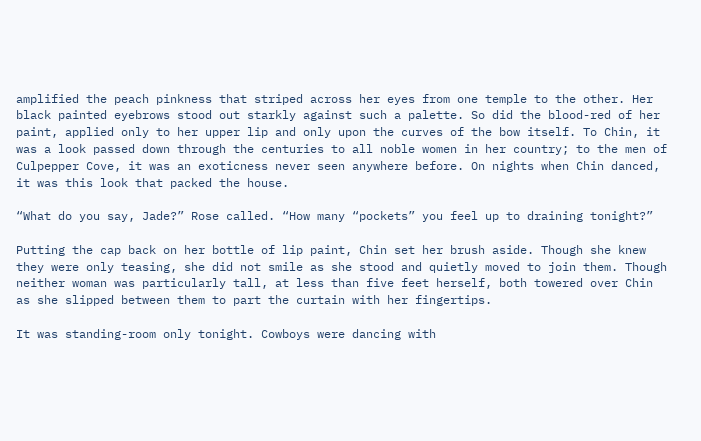amplified the peach pinkness that striped across her eyes from one temple to the other. Her black painted eyebrows stood out starkly against such a palette. So did the blood-red of her paint, applied only to her upper lip and only upon the curves of the bow itself. To Chin, it was a look passed down through the centuries to all noble women in her country; to the men of Culpepper Cove, it was an exoticness never seen anywhere before. On nights when Chin danced, it was this look that packed the house.

“What do you say, Jade?” Rose called. “How many “pockets” you feel up to draining tonight?”

Putting the cap back on her bottle of lip paint, Chin set her brush aside. Though she knew they were only teasing, she did not smile as she stood and quietly moved to join them. Though neither woman was particularly tall, at less than five feet herself, both towered over Chin as she slipped between them to part the curtain with her fingertips.

It was standing-room only tonight. Cowboys were dancing with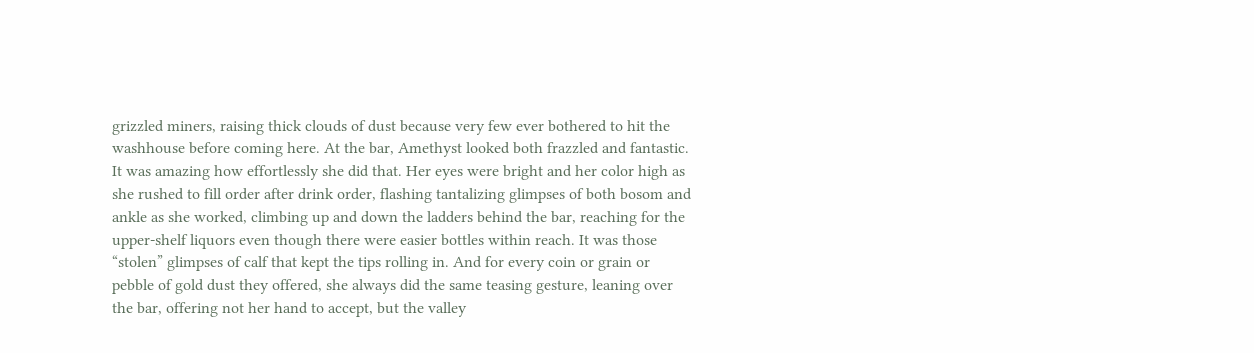grizzled miners, raising thick clouds of dust because very few ever bothered to hit the washhouse before coming here. At the bar, Amethyst looked both frazzled and fantastic. It was amazing how effortlessly she did that. Her eyes were bright and her color high as she rushed to fill order after drink order, flashing tantalizing glimpses of both bosom and ankle as she worked, climbing up and down the ladders behind the bar, reaching for the upper-shelf liquors even though there were easier bottles within reach. It was those “stolen” glimpses of calf that kept the tips rolling in. And for every coin or grain or pebble of gold dust they offered, she always did the same teasing gesture, leaning over the bar, offering not her hand to accept, but the valley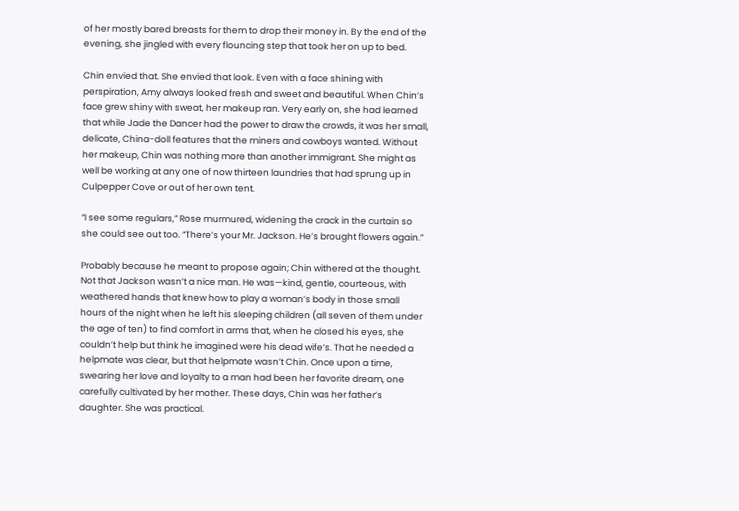of her mostly bared breasts for them to drop their money in. By the end of the evening, she jingled with every flouncing step that took her on up to bed.

Chin envied that. She envied that look. Even with a face shining with perspiration, Amy always looked fresh and sweet and beautiful. When Chin’s face grew shiny with sweat, her makeup ran. Very early on, she had learned that while Jade the Dancer had the power to draw the crowds, it was her small, delicate, China-doll features that the miners and cowboys wanted. Without her makeup, Chin was nothing more than another immigrant. She might as well be working at any one of now thirteen laundries that had sprung up in Culpepper Cove or out of her own tent.

“I see some regulars,” Rose murmured, widening the crack in the curtain so she could see out too. “There’s your Mr. Jackson. He’s brought flowers again.”

Probably because he meant to propose again; Chin withered at the thought. Not that Jackson wasn’t a nice man. He was—kind, gentle, courteous, with weathered hands that knew how to play a woman’s body in those small hours of the night when he left his sleeping children (all seven of them under the age of ten) to find comfort in arms that, when he closed his eyes, she couldn’t help but think he imagined were his dead wife’s. That he needed a helpmate was clear, but that helpmate wasn’t Chin. Once upon a time, swearing her love and loyalty to a man had been her favorite dream, one carefully cultivated by her mother. These days, Chin was her father’s daughter. She was practical.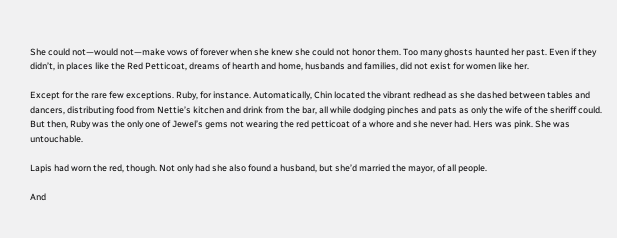She could not—would not—make vows of forever when she knew she could not honor them. Too many ghosts haunted her past. Even if they didn’t, in places like the Red Petticoat, dreams of hearth and home, husbands and families, did not exist for women like her.

Except for the rare few exceptions. Ruby, for instance. Automatically, Chin located the vibrant redhead as she dashed between tables and dancers, distributing food from Nettie’s kitchen and drink from the bar, all while dodging pinches and pats as only the wife of the sheriff could. But then, Ruby was the only one of Jewel’s gems not wearing the red petticoat of a whore and she never had. Hers was pink. She was untouchable.

Lapis had worn the red, though. Not only had she also found a husband, but she’d married the mayor, of all people.

And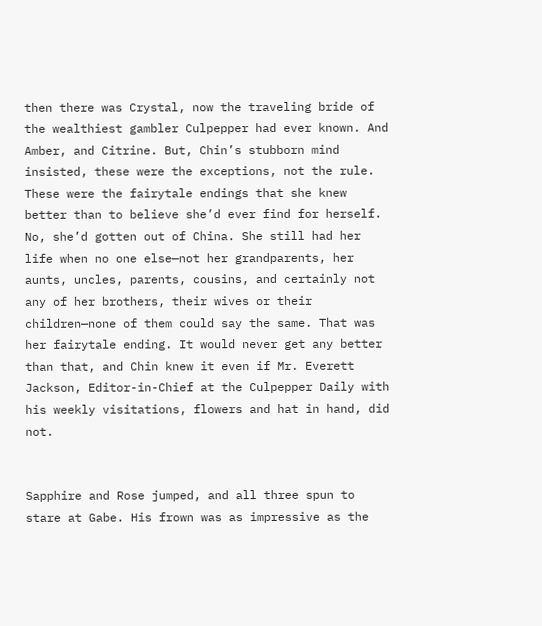then there was Crystal, now the traveling bride of the wealthiest gambler Culpepper had ever known. And Amber, and Citrine. But, Chin’s stubborn mind insisted, these were the exceptions, not the rule. These were the fairytale endings that she knew better than to believe she’d ever find for herself. No, she’d gotten out of China. She still had her life when no one else—not her grandparents, her aunts, uncles, parents, cousins, and certainly not any of her brothers, their wives or their children—none of them could say the same. That was her fairytale ending. It would never get any better than that, and Chin knew it even if Mr. Everett Jackson, Editor-in-Chief at the Culpepper Daily with his weekly visitations, flowers and hat in hand, did not.


Sapphire and Rose jumped, and all three spun to stare at Gabe. His frown was as impressive as the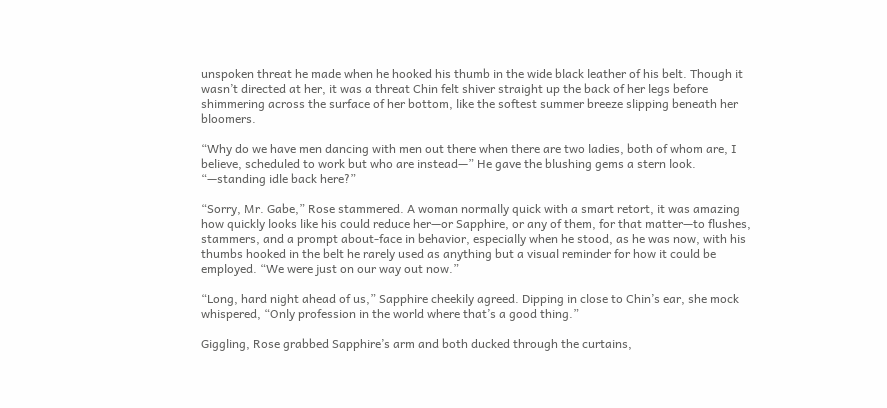unspoken threat he made when he hooked his thumb in the wide black leather of his belt. Though it wasn’t directed at her, it was a threat Chin felt shiver straight up the back of her legs before shimmering across the surface of her bottom, like the softest summer breeze slipping beneath her bloomers.

“Why do we have men dancing with men out there when there are two ladies, both of whom are, I believe, scheduled to work but who are instead—” He gave the blushing gems a stern look. “—standing idle back here?”

“Sorry, Mr. Gabe,” Rose stammered. A woman normally quick with a smart retort, it was amazing how quickly looks like his could reduce her—or Sapphire, or any of them, for that matter—to flushes, stammers, and a prompt about-face in behavior, especially when he stood, as he was now, with his thumbs hooked in the belt he rarely used as anything but a visual reminder for how it could be employed. “We were just on our way out now.”

“Long, hard night ahead of us,” Sapphire cheekily agreed. Dipping in close to Chin’s ear, she mock whispered, “Only profession in the world where that’s a good thing.”

Giggling, Rose grabbed Sapphire’s arm and both ducked through the curtains,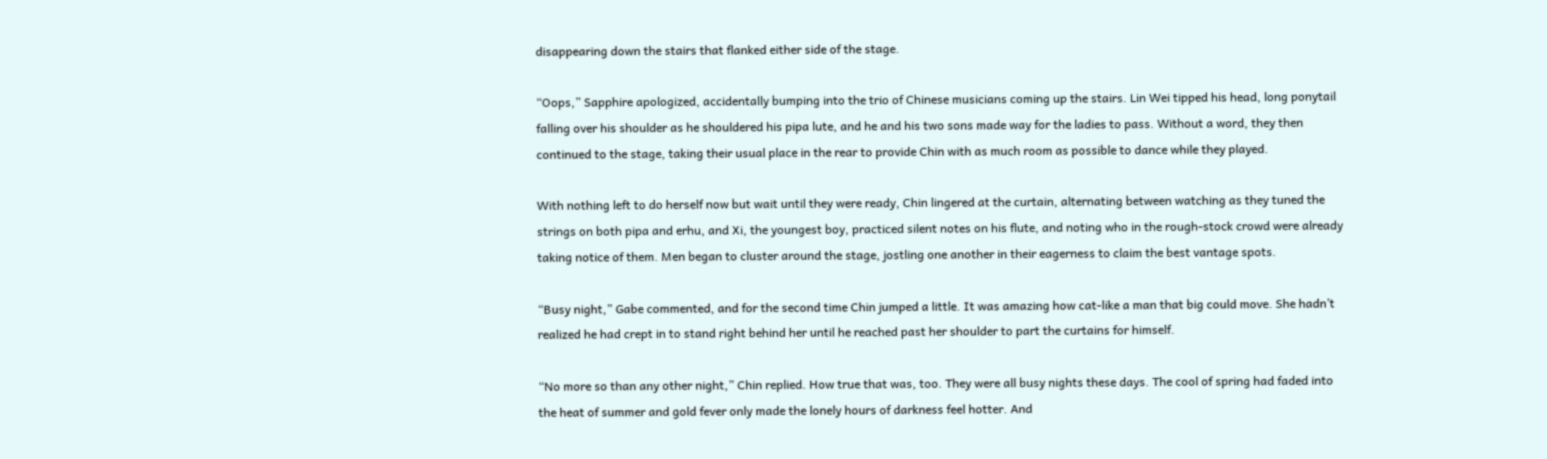disappearing down the stairs that flanked either side of the stage.

“Oops,” Sapphire apologized, accidentally bumping into the trio of Chinese musicians coming up the stairs. Lin Wei tipped his head, long ponytail falling over his shoulder as he shouldered his pipa lute, and he and his two sons made way for the ladies to pass. Without a word, they then continued to the stage, taking their usual place in the rear to provide Chin with as much room as possible to dance while they played.

With nothing left to do herself now but wait until they were ready, Chin lingered at the curtain, alternating between watching as they tuned the strings on both pipa and erhu, and Xi, the youngest boy, practiced silent notes on his flute, and noting who in the rough-stock crowd were already taking notice of them. Men began to cluster around the stage, jostling one another in their eagerness to claim the best vantage spots.

“Busy night,” Gabe commented, and for the second time Chin jumped a little. It was amazing how cat-like a man that big could move. She hadn’t realized he had crept in to stand right behind her until he reached past her shoulder to part the curtains for himself.

“No more so than any other night,” Chin replied. How true that was, too. They were all busy nights these days. The cool of spring had faded into the heat of summer and gold fever only made the lonely hours of darkness feel hotter. And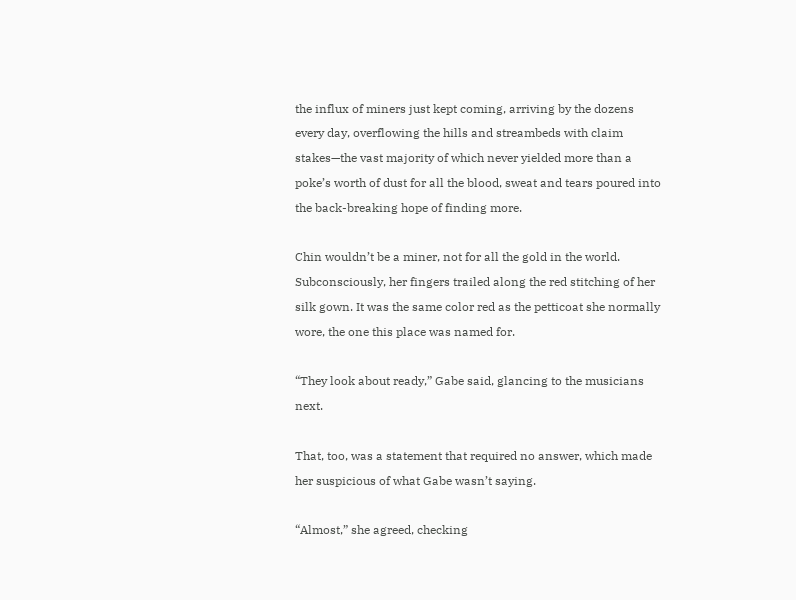the influx of miners just kept coming, arriving by the dozens every day, overflowing the hills and streambeds with claim stakes—the vast majority of which never yielded more than a poke’s worth of dust for all the blood, sweat and tears poured into the back-breaking hope of finding more.

Chin wouldn’t be a miner, not for all the gold in the world. Subconsciously, her fingers trailed along the red stitching of her silk gown. It was the same color red as the petticoat she normally wore, the one this place was named for.

“They look about ready,” Gabe said, glancing to the musicians next.

That, too, was a statement that required no answer, which made her suspicious of what Gabe wasn’t saying.

“Almost,” she agreed, checking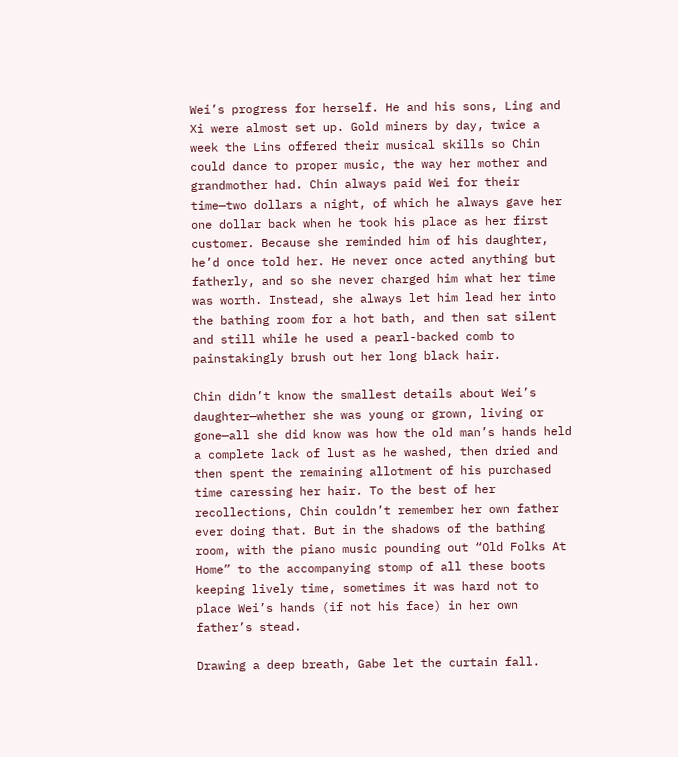Wei’s progress for herself. He and his sons, Ling and Xi were almost set up. Gold miners by day, twice a week the Lins offered their musical skills so Chin could dance to proper music, the way her mother and grandmother had. Chin always paid Wei for their time—two dollars a night, of which he always gave her one dollar back when he took his place as her first customer. Because she reminded him of his daughter, he’d once told her. He never once acted anything but fatherly, and so she never charged him what her time was worth. Instead, she always let him lead her into the bathing room for a hot bath, and then sat silent and still while he used a pearl-backed comb to painstakingly brush out her long black hair.

Chin didn’t know the smallest details about Wei’s daughter—whether she was young or grown, living or gone—all she did know was how the old man’s hands held a complete lack of lust as he washed, then dried and then spent the remaining allotment of his purchased time caressing her hair. To the best of her recollections, Chin couldn’t remember her own father ever doing that. But in the shadows of the bathing room, with the piano music pounding out “Old Folks At Home” to the accompanying stomp of all these boots keeping lively time, sometimes it was hard not to place Wei’s hands (if not his face) in her own father’s stead.

Drawing a deep breath, Gabe let the curtain fall.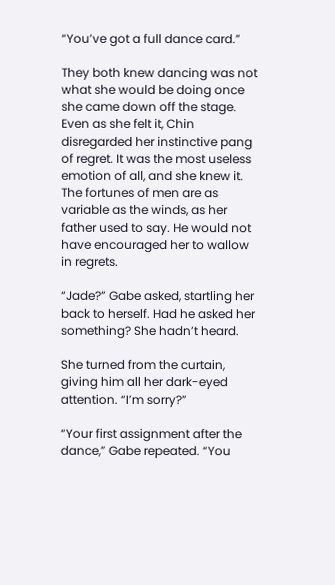“You’ve got a full dance card.”

They both knew dancing was not what she would be doing once she came down off the stage. Even as she felt it, Chin disregarded her instinctive pang of regret. It was the most useless emotion of all, and she knew it. The fortunes of men are as variable as the winds, as her father used to say. He would not have encouraged her to wallow in regrets.

“Jade?” Gabe asked, startling her back to herself. Had he asked her something? She hadn’t heard.

She turned from the curtain, giving him all her dark-eyed attention. “I’m sorry?”

“Your first assignment after the dance,” Gabe repeated. “You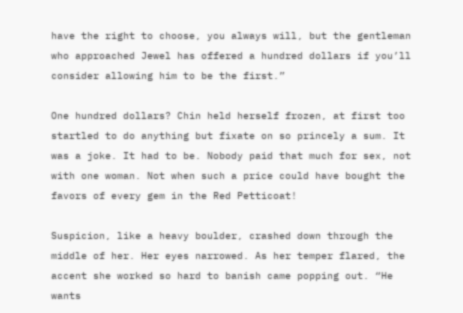have the right to choose, you always will, but the gentleman who approached Jewel has offered a hundred dollars if you’ll consider allowing him to be the first.”

One hundred dollars? Chin held herself frozen, at first too startled to do anything but fixate on so princely a sum. It was a joke. It had to be. Nobody paid that much for sex, not with one woman. Not when such a price could have bought the favors of every gem in the Red Petticoat!

Suspicion, like a heavy boulder, crashed down through the middle of her. Her eyes narrowed. As her temper flared, the accent she worked so hard to banish came popping out. “He wants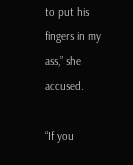to put his fingers in my ass,” she accused.

“If you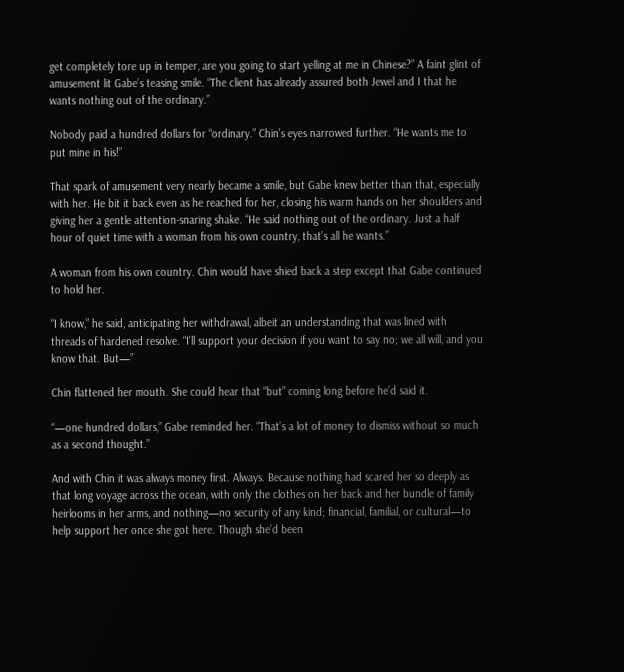get completely tore up in temper, are you going to start yelling at me in Chinese?” A faint glint of amusement lit Gabe’s teasing smile. “The client has already assured both Jewel and I that he wants nothing out of the ordinary.”

Nobody paid a hundred dollars for “ordinary.” Chin’s eyes narrowed further. “He wants me to put mine in his!”

That spark of amusement very nearly became a smile, but Gabe knew better than that, especially with her. He bit it back even as he reached for her, closing his warm hands on her shoulders and giving her a gentle attention-snaring shake. “He said nothing out of the ordinary. Just a half hour of quiet time with a woman from his own country, that’s all he wants.”

A woman from his own country. Chin would have shied back a step except that Gabe continued to hold her.

“I know,” he said, anticipating her withdrawal, albeit an understanding that was lined with threads of hardened resolve. “I’ll support your decision if you want to say no; we all will, and you know that. But—”

Chin flattened her mouth. She could hear that “but” coming long before he’d said it.

“—one hundred dollars,” Gabe reminded her. “That’s a lot of money to dismiss without so much as a second thought.”

And with Chin it was always money first. Always. Because nothing had scared her so deeply as that long voyage across the ocean, with only the clothes on her back and her bundle of family heirlooms in her arms, and nothing—no security of any kind; financial, familial, or cultural—to help support her once she got here. Though she’d been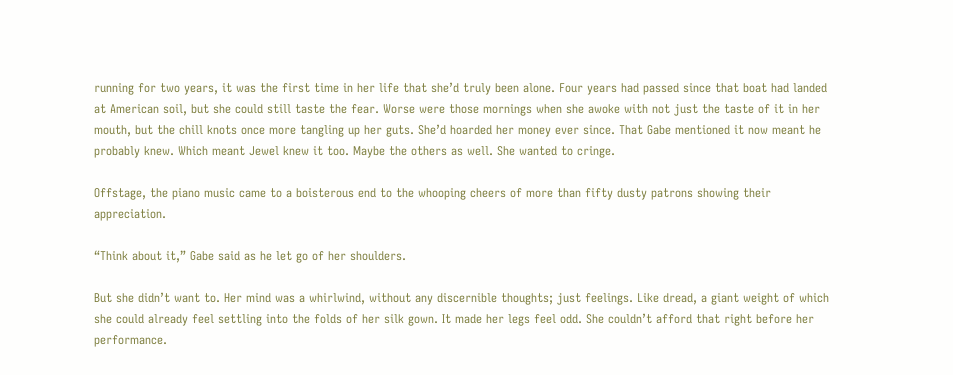running for two years, it was the first time in her life that she’d truly been alone. Four years had passed since that boat had landed at American soil, but she could still taste the fear. Worse were those mornings when she awoke with not just the taste of it in her mouth, but the chill knots once more tangling up her guts. She’d hoarded her money ever since. That Gabe mentioned it now meant he probably knew. Which meant Jewel knew it too. Maybe the others as well. She wanted to cringe.

Offstage, the piano music came to a boisterous end to the whooping cheers of more than fifty dusty patrons showing their appreciation.

“Think about it,” Gabe said as he let go of her shoulders.

But she didn’t want to. Her mind was a whirlwind, without any discernible thoughts; just feelings. Like dread, a giant weight of which she could already feel settling into the folds of her silk gown. It made her legs feel odd. She couldn’t afford that right before her performance.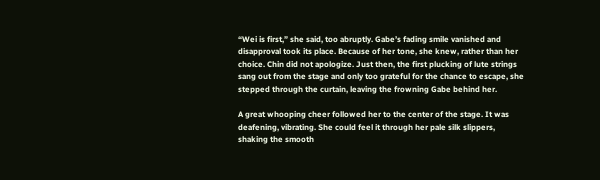“Wei is first,” she said, too abruptly. Gabe’s fading smile vanished and disapproval took its place. Because of her tone, she knew, rather than her choice. Chin did not apologize. Just then, the first plucking of lute strings sang out from the stage and only too grateful for the chance to escape, she stepped through the curtain, leaving the frowning Gabe behind her.

A great whooping cheer followed her to the center of the stage. It was deafening, vibrating. She could feel it through her pale silk slippers, shaking the smooth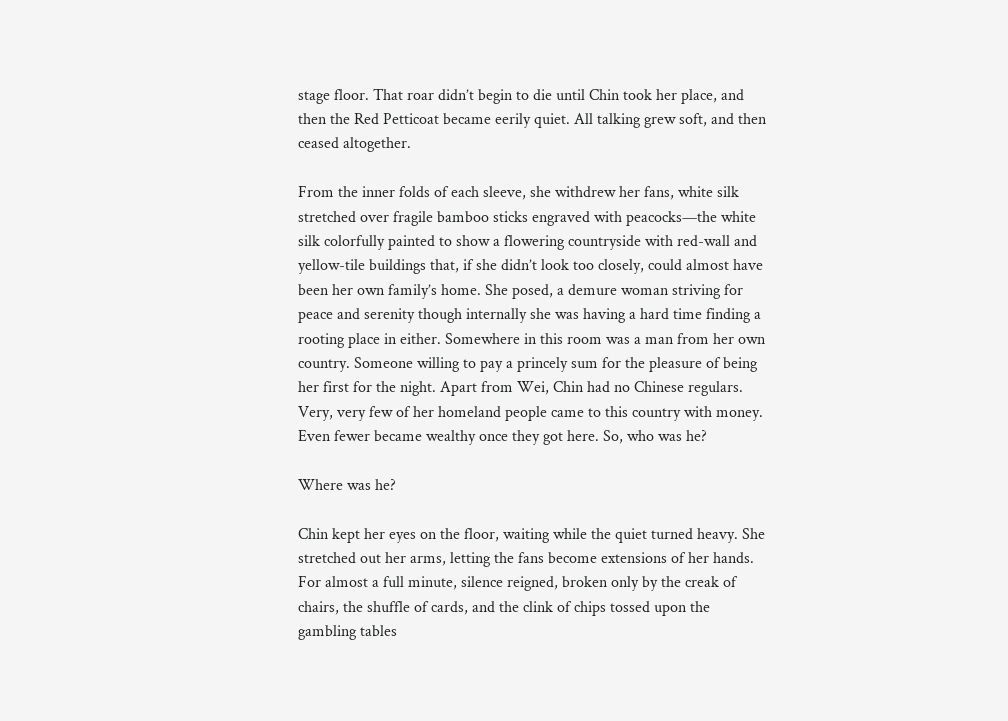stage floor. That roar didn’t begin to die until Chin took her place, and then the Red Petticoat became eerily quiet. All talking grew soft, and then ceased altogether.

From the inner folds of each sleeve, she withdrew her fans, white silk stretched over fragile bamboo sticks engraved with peacocks—the white silk colorfully painted to show a flowering countryside with red-wall and yellow-tile buildings that, if she didn’t look too closely, could almost have been her own family’s home. She posed, a demure woman striving for peace and serenity though internally she was having a hard time finding a rooting place in either. Somewhere in this room was a man from her own country. Someone willing to pay a princely sum for the pleasure of being her first for the night. Apart from Wei, Chin had no Chinese regulars. Very, very few of her homeland people came to this country with money. Even fewer became wealthy once they got here. So, who was he?

Where was he?

Chin kept her eyes on the floor, waiting while the quiet turned heavy. She stretched out her arms, letting the fans become extensions of her hands. For almost a full minute, silence reigned, broken only by the creak of chairs, the shuffle of cards, and the clink of chips tossed upon the gambling tables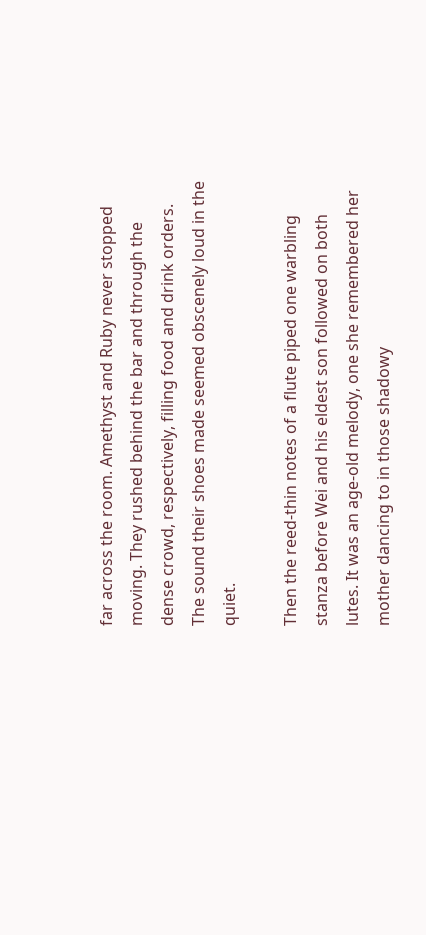far across the room. Amethyst and Ruby never stopped moving. They rushed behind the bar and through the dense crowd, respectively, filling food and drink orders. The sound their shoes made seemed obscenely loud in the quiet.

Then the reed-thin notes of a flute piped one warbling stanza before Wei and his eldest son followed on both lutes. It was an age-old melody, one she remembered her mother dancing to in those shadowy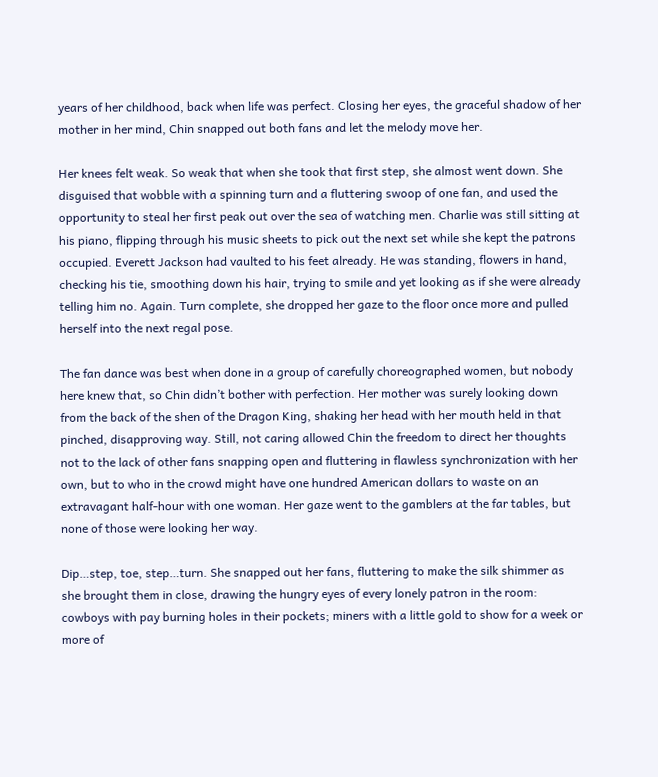years of her childhood, back when life was perfect. Closing her eyes, the graceful shadow of her mother in her mind, Chin snapped out both fans and let the melody move her.

Her knees felt weak. So weak that when she took that first step, she almost went down. She disguised that wobble with a spinning turn and a fluttering swoop of one fan, and used the opportunity to steal her first peak out over the sea of watching men. Charlie was still sitting at his piano, flipping through his music sheets to pick out the next set while she kept the patrons occupied. Everett Jackson had vaulted to his feet already. He was standing, flowers in hand, checking his tie, smoothing down his hair, trying to smile and yet looking as if she were already telling him no. Again. Turn complete, she dropped her gaze to the floor once more and pulled herself into the next regal pose.

The fan dance was best when done in a group of carefully choreographed women, but nobody here knew that, so Chin didn’t bother with perfection. Her mother was surely looking down from the back of the shen of the Dragon King, shaking her head with her mouth held in that pinched, disapproving way. Still, not caring allowed Chin the freedom to direct her thoughts not to the lack of other fans snapping open and fluttering in flawless synchronization with her own, but to who in the crowd might have one hundred American dollars to waste on an extravagant half-hour with one woman. Her gaze went to the gamblers at the far tables, but none of those were looking her way.

Dip…step, toe, step…turn. She snapped out her fans, fluttering to make the silk shimmer as she brought them in close, drawing the hungry eyes of every lonely patron in the room: cowboys with pay burning holes in their pockets; miners with a little gold to show for a week or more of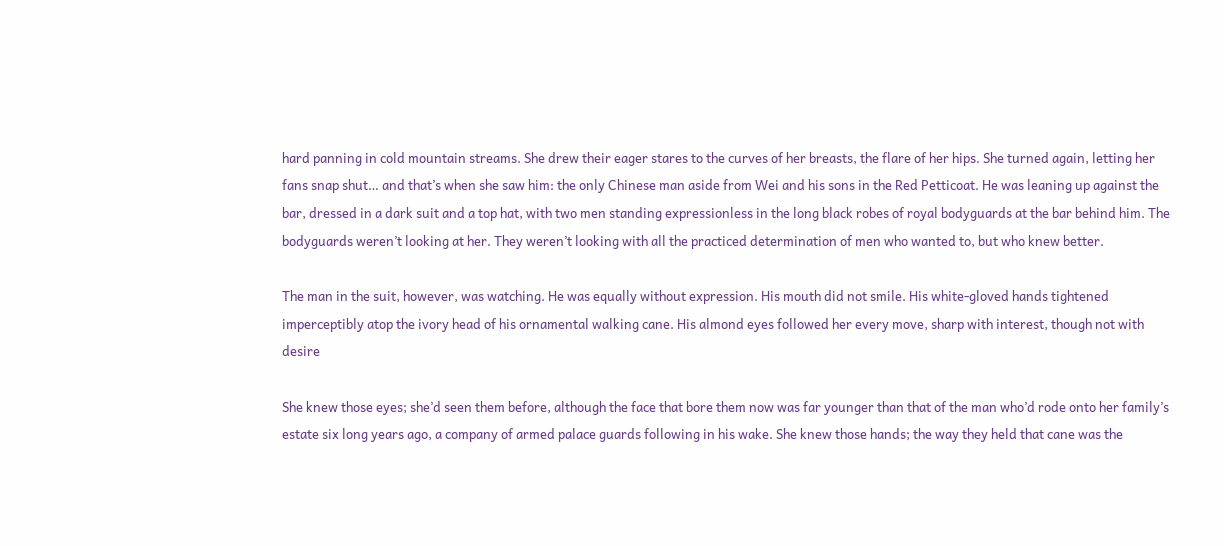hard panning in cold mountain streams. She drew their eager stares to the curves of her breasts, the flare of her hips. She turned again, letting her fans snap shut… and that’s when she saw him: the only Chinese man aside from Wei and his sons in the Red Petticoat. He was leaning up against the bar, dressed in a dark suit and a top hat, with two men standing expressionless in the long black robes of royal bodyguards at the bar behind him. The bodyguards weren’t looking at her. They weren’t looking with all the practiced determination of men who wanted to, but who knew better.

The man in the suit, however, was watching. He was equally without expression. His mouth did not smile. His white-gloved hands tightened imperceptibly atop the ivory head of his ornamental walking cane. His almond eyes followed her every move, sharp with interest, though not with desire

She knew those eyes; she’d seen them before, although the face that bore them now was far younger than that of the man who’d rode onto her family’s estate six long years ago, a company of armed palace guards following in his wake. She knew those hands; the way they held that cane was the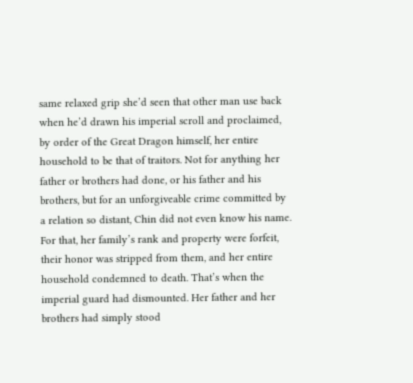same relaxed grip she’d seen that other man use back when he’d drawn his imperial scroll and proclaimed, by order of the Great Dragon himself, her entire household to be that of traitors. Not for anything her father or brothers had done, or his father and his brothers, but for an unforgiveable crime committed by a relation so distant, Chin did not even know his name. For that, her family’s rank and property were forfeit, their honor was stripped from them, and her entire household condemned to death. That’s when the imperial guard had dismounted. Her father and her brothers had simply stood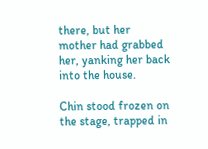there, but her mother had grabbed her, yanking her back into the house.

Chin stood frozen on the stage, trapped in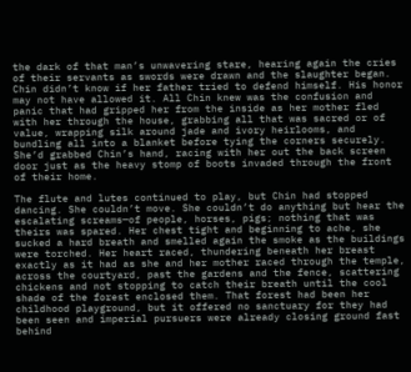the dark of that man’s unwavering stare, hearing again the cries of their servants as swords were drawn and the slaughter began. Chin didn’t know if her father tried to defend himself. His honor may not have allowed it. All Chin knew was the confusion and panic that had gripped her from the inside as her mother fled with her through the house, grabbing all that was sacred or of value, wrapping silk around jade and ivory heirlooms, and bundling all into a blanket before tying the corners securely. She’d grabbed Chin’s hand, racing with her out the back screen door just as the heavy stomp of boots invaded through the front of their home.

The flute and lutes continued to play, but Chin had stopped dancing. She couldn’t move. She couldn’t do anything but hear the escalating screams—of people, horses, pigs; nothing that was theirs was spared. Her chest tight and beginning to ache, she sucked a hard breath and smelled again the smoke as the buildings were torched. Her heart raced, thundering beneath her breast exactly as it had as she and her mother raced through the temple, across the courtyard, past the gardens and the fence, scattering chickens and not stopping to catch their breath until the cool shade of the forest enclosed them. That forest had been her childhood playground, but it offered no sanctuary for they had been seen and imperial pursuers were already closing ground fast behind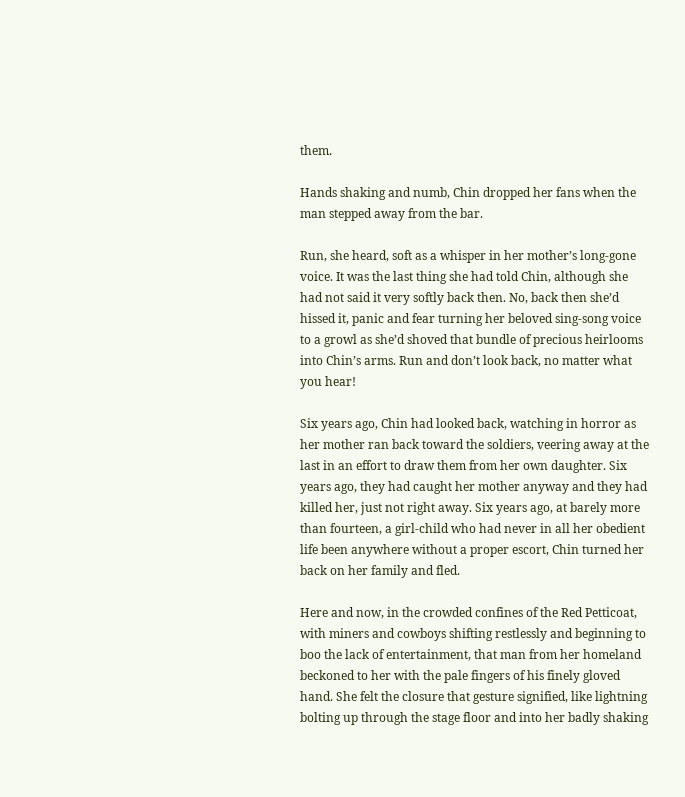them.

Hands shaking and numb, Chin dropped her fans when the man stepped away from the bar.

Run, she heard, soft as a whisper in her mother’s long-gone voice. It was the last thing she had told Chin, although she had not said it very softly back then. No, back then she’d hissed it, panic and fear turning her beloved sing-song voice to a growl as she’d shoved that bundle of precious heirlooms into Chin’s arms. Run and don’t look back, no matter what you hear!

Six years ago, Chin had looked back, watching in horror as her mother ran back toward the soldiers, veering away at the last in an effort to draw them from her own daughter. Six years ago, they had caught her mother anyway and they had killed her, just not right away. Six years ago, at barely more than fourteen, a girl-child who had never in all her obedient life been anywhere without a proper escort, Chin turned her back on her family and fled.

Here and now, in the crowded confines of the Red Petticoat, with miners and cowboys shifting restlessly and beginning to boo the lack of entertainment, that man from her homeland beckoned to her with the pale fingers of his finely gloved hand. She felt the closure that gesture signified, like lightning bolting up through the stage floor and into her badly shaking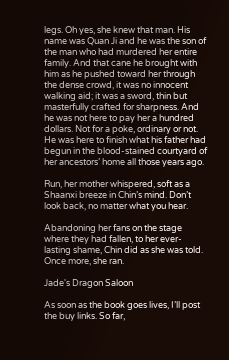legs. Oh yes, she knew that man. His name was Quan Ji and he was the son of the man who had murdered her entire family. And that cane he brought with him as he pushed toward her through the dense crowd, it was no innocent walking aid; it was a sword, thin but masterfully crafted for sharpness. And he was not here to pay her a hundred dollars. Not for a poke, ordinary or not. He was here to finish what his father had begun in the blood-stained courtyard of her ancestors’ home all those years ago.

Run, her mother whispered, soft as a Shaanxi breeze in Chin’s mind. Don’t look back, no matter what you hear.

Abandoning her fans on the stage where they had fallen, to her ever-lasting shame, Chin did as she was told. Once more, she ran.

Jade's Dragon Saloon

As soon as the book goes lives, I’ll post the buy links. So far,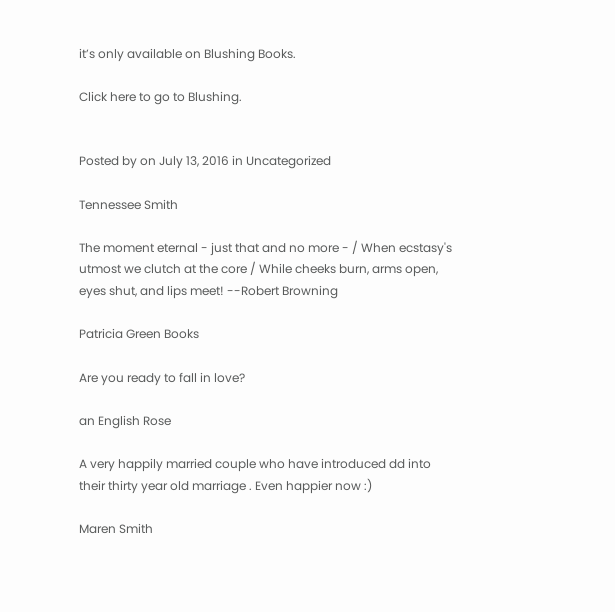it’s only available on Blushing Books.

Click here to go to Blushing.


Posted by on July 13, 2016 in Uncategorized

Tennessee Smith

The moment eternal - just that and no more - / When ecstasy's utmost we clutch at the core / While cheeks burn, arms open, eyes shut, and lips meet! --Robert Browning

Patricia Green Books

Are you ready to fall in love?

an English Rose

A very happily married couple who have introduced dd into their thirty year old marriage . Even happier now :)

Maren Smith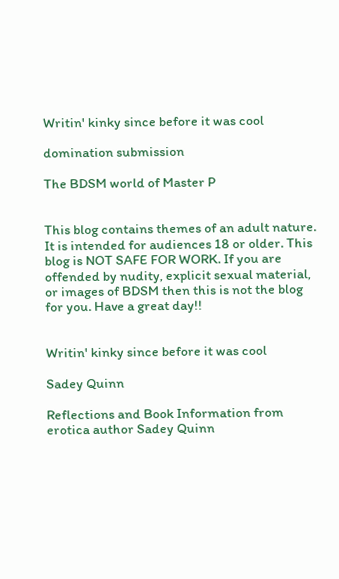Writin' kinky since before it was cool

domination submission

The BDSM world of Master P


This blog contains themes of an adult nature. It is intended for audiences 18 or older. This blog is NOT SAFE FOR WORK. If you are offended by nudity, explicit sexual material, or images of BDSM then this is not the blog for you. Have a great day!!


Writin' kinky since before it was cool

Sadey Quinn

Reflections and Book Information from erotica author Sadey Quinn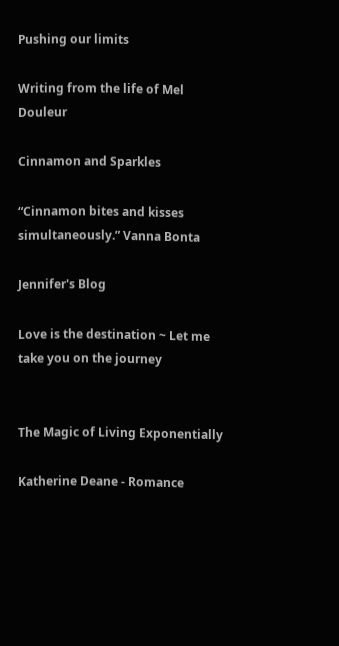Pushing our limits

Writing from the life of Mel Douleur

Cinnamon and Sparkles

“Cinnamon bites and kisses simultaneously.” Vanna Bonta

Jennifer's Blog

Love is the destination ~ Let me take you on the journey


The Magic of Living Exponentially

Katherine Deane - Romance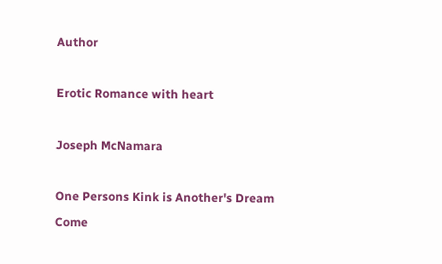Author

Erotic Romance with heart

Joseph McNamara

One Persons Kink is Another's Dream Come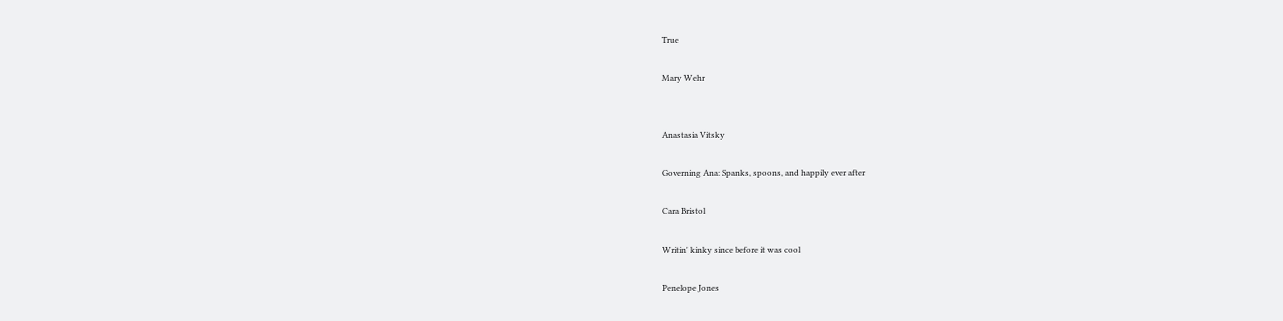True

Mary Wehr


Anastasia Vitsky

Governing Ana: Spanks, spoons, and happily ever after

Cara Bristol

Writin' kinky since before it was cool

Penelope Jones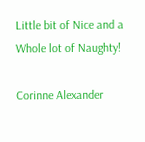Little bit of Nice and a Whole lot of Naughty!

Corinne Alexander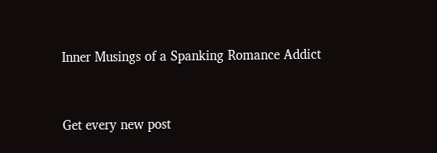Inner Musings of a Spanking Romance Addict


Get every new post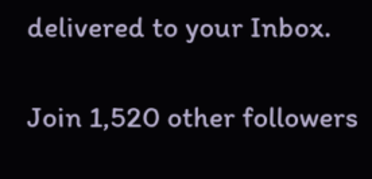delivered to your Inbox.

Join 1,520 other followers